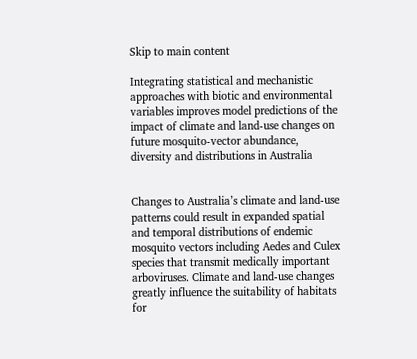Skip to main content

Integrating statistical and mechanistic approaches with biotic and environmental variables improves model predictions of the impact of climate and land-use changes on future mosquito-vector abundance, diversity and distributions in Australia


Changes to Australia’s climate and land-use patterns could result in expanded spatial and temporal distributions of endemic mosquito vectors including Aedes and Culex species that transmit medically important arboviruses. Climate and land-use changes greatly influence the suitability of habitats for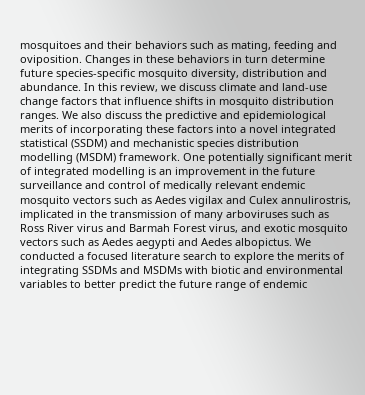mosquitoes and their behaviors such as mating, feeding and oviposition. Changes in these behaviors in turn determine future species-specific mosquito diversity, distribution and abundance. In this review, we discuss climate and land-use change factors that influence shifts in mosquito distribution ranges. We also discuss the predictive and epidemiological merits of incorporating these factors into a novel integrated statistical (SSDM) and mechanistic species distribution modelling (MSDM) framework. One potentially significant merit of integrated modelling is an improvement in the future surveillance and control of medically relevant endemic mosquito vectors such as Aedes vigilax and Culex annulirostris, implicated in the transmission of many arboviruses such as Ross River virus and Barmah Forest virus, and exotic mosquito vectors such as Aedes aegypti and Aedes albopictus. We conducted a focused literature search to explore the merits of integrating SSDMs and MSDMs with biotic and environmental variables to better predict the future range of endemic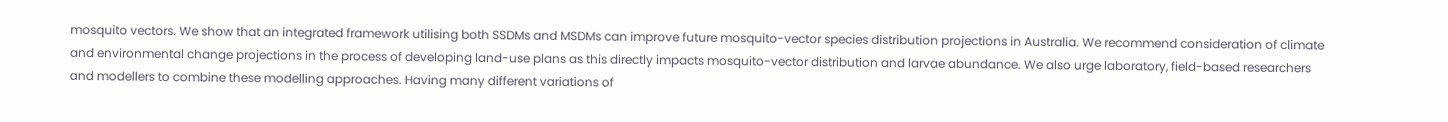mosquito vectors. We show that an integrated framework utilising both SSDMs and MSDMs can improve future mosquito-vector species distribution projections in Australia. We recommend consideration of climate and environmental change projections in the process of developing land-use plans as this directly impacts mosquito-vector distribution and larvae abundance. We also urge laboratory, field-based researchers and modellers to combine these modelling approaches. Having many different variations of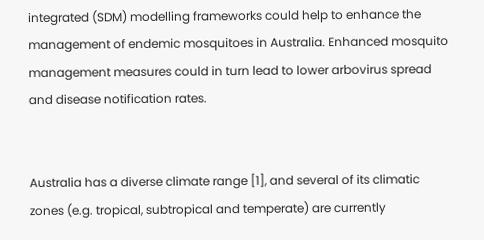integrated (SDM) modelling frameworks could help to enhance the management of endemic mosquitoes in Australia. Enhanced mosquito management measures could in turn lead to lower arbovirus spread and disease notification rates.


Australia has a diverse climate range [1], and several of its climatic zones (e.g. tropical, subtropical and temperate) are currently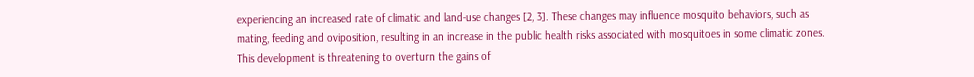experiencing an increased rate of climatic and land-use changes [2, 3]. These changes may influence mosquito behaviors, such as mating, feeding and oviposition, resulting in an increase in the public health risks associated with mosquitoes in some climatic zones. This development is threatening to overturn the gains of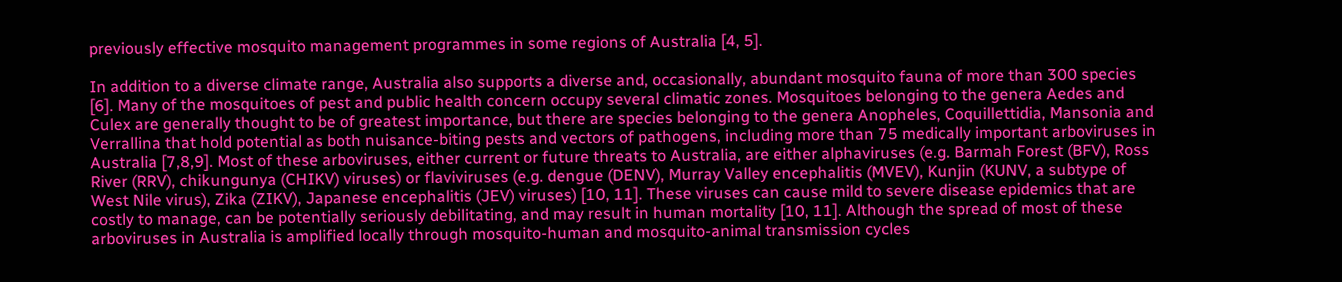previously effective mosquito management programmes in some regions of Australia [4, 5].

In addition to a diverse climate range, Australia also supports a diverse and, occasionally, abundant mosquito fauna of more than 300 species [6]. Many of the mosquitoes of pest and public health concern occupy several climatic zones. Mosquitoes belonging to the genera Aedes and Culex are generally thought to be of greatest importance, but there are species belonging to the genera Anopheles, Coquillettidia, Mansonia and Verrallina that hold potential as both nuisance-biting pests and vectors of pathogens, including more than 75 medically important arboviruses in Australia [7,8,9]. Most of these arboviruses, either current or future threats to Australia, are either alphaviruses (e.g. Barmah Forest (BFV), Ross River (RRV), chikungunya (CHIKV) viruses) or flaviviruses (e.g. dengue (DENV), Murray Valley encephalitis (MVEV), Kunjin (KUNV, a subtype of West Nile virus), Zika (ZIKV), Japanese encephalitis (JEV) viruses) [10, 11]. These viruses can cause mild to severe disease epidemics that are costly to manage, can be potentially seriously debilitating, and may result in human mortality [10, 11]. Although the spread of most of these arboviruses in Australia is amplified locally through mosquito-human and mosquito-animal transmission cycles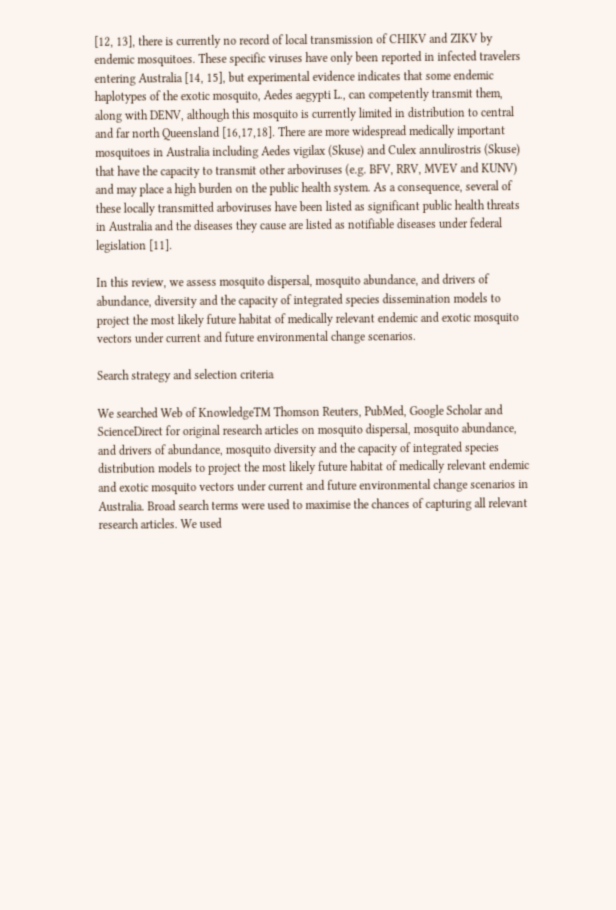[12, 13], there is currently no record of local transmission of CHIKV and ZIKV by endemic mosquitoes. These specific viruses have only been reported in infected travelers entering Australia [14, 15], but experimental evidence indicates that some endemic haplotypes of the exotic mosquito, Aedes aegypti L., can competently transmit them, along with DENV, although this mosquito is currently limited in distribution to central and far north Queensland [16,17,18]. There are more widespread medically important mosquitoes in Australia including Aedes vigilax (Skuse) and Culex annulirostris (Skuse) that have the capacity to transmit other arboviruses (e.g. BFV, RRV, MVEV and KUNV) and may place a high burden on the public health system. As a consequence, several of these locally transmitted arboviruses have been listed as significant public health threats in Australia and the diseases they cause are listed as notifiable diseases under federal legislation [11].

In this review, we assess mosquito dispersal, mosquito abundance, and drivers of abundance, diversity and the capacity of integrated species dissemination models to project the most likely future habitat of medically relevant endemic and exotic mosquito vectors under current and future environmental change scenarios.

Search strategy and selection criteria

We searched Web of KnowledgeTM Thomson Reuters, PubMed, Google Scholar and ScienceDirect for original research articles on mosquito dispersal, mosquito abundance, and drivers of abundance, mosquito diversity and the capacity of integrated species distribution models to project the most likely future habitat of medically relevant endemic and exotic mosquito vectors under current and future environmental change scenarios in Australia. Broad search terms were used to maximise the chances of capturing all relevant research articles. We used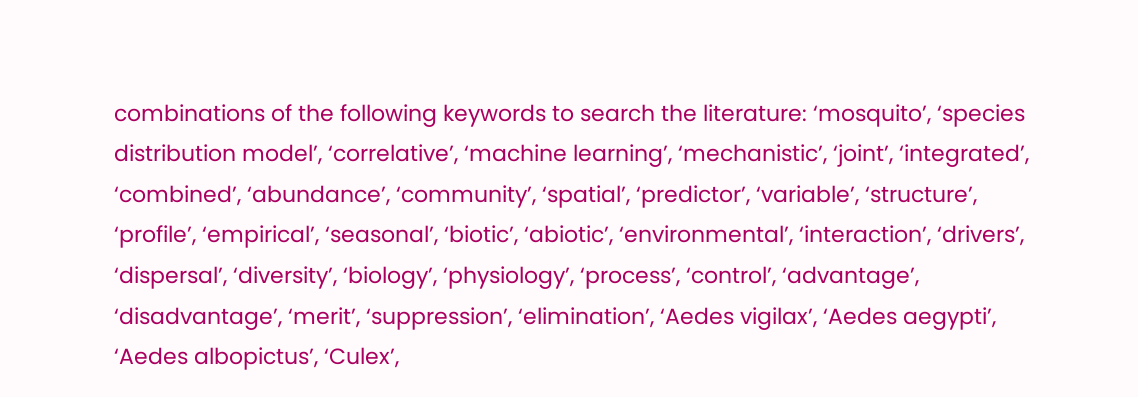combinations of the following keywords to search the literature: ‘mosquito’, ‘species distribution model’, ‘correlative’, ‘machine learning’, ‘mechanistic’, ‘joint’, ‘integrated’, ‘combined’, ‘abundance’, ‘community’, ‘spatial’, ‘predictor’, ‘variable’, ‘structure’, ‘profile’, ‘empirical’, ‘seasonal’, ‘biotic’, ‘abiotic’, ‘environmental’, ‘interaction’, ‘drivers’, ‘dispersal’, ‘diversity’, ‘biology’, ‘physiology’, ‘process’, ‘control’, ‘advantage’, ‘disadvantage’, ‘merit’, ‘suppression’, ‘elimination’, ‘Aedes vigilax’, ‘Aedes aegypti’, ‘Aedes albopictus’, ‘Culex’,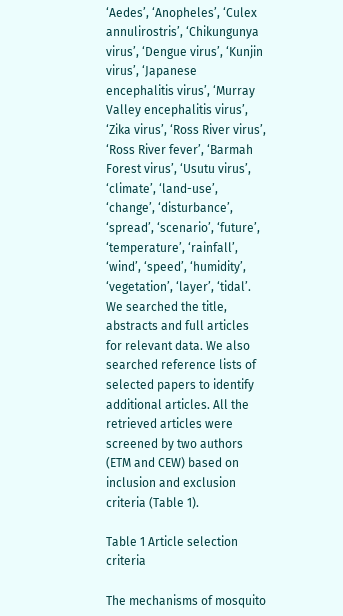‘Aedes’, ‘Anopheles’, ‘Culex annulirostris’, ‘Chikungunya virus’, ‘Dengue virus’, ‘Kunjin virus’, ‘Japanese encephalitis virus’, ‘Murray Valley encephalitis virus’, ‘Zika virus’, ‘Ross River virus’, ‘Ross River fever’, ‘Barmah Forest virus’, ‘Usutu virus’, ‘climate’, ‘land-use’, ‘change’, ‘disturbance’, ‘spread’, ‘scenario’, ‘future’, ‘temperature’, ‘rainfall’, ‘wind’, ‘speed’, ‘humidity’, ‘vegetation’, ‘layer’, ‘tidal’. We searched the title, abstracts and full articles for relevant data. We also searched reference lists of selected papers to identify additional articles. All the retrieved articles were screened by two authors (ETM and CEW) based on inclusion and exclusion criteria (Table 1).

Table 1 Article selection criteria

The mechanisms of mosquito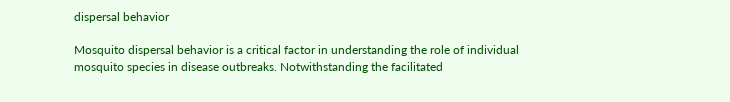dispersal behavior

Mosquito dispersal behavior is a critical factor in understanding the role of individual mosquito species in disease outbreaks. Notwithstanding the facilitated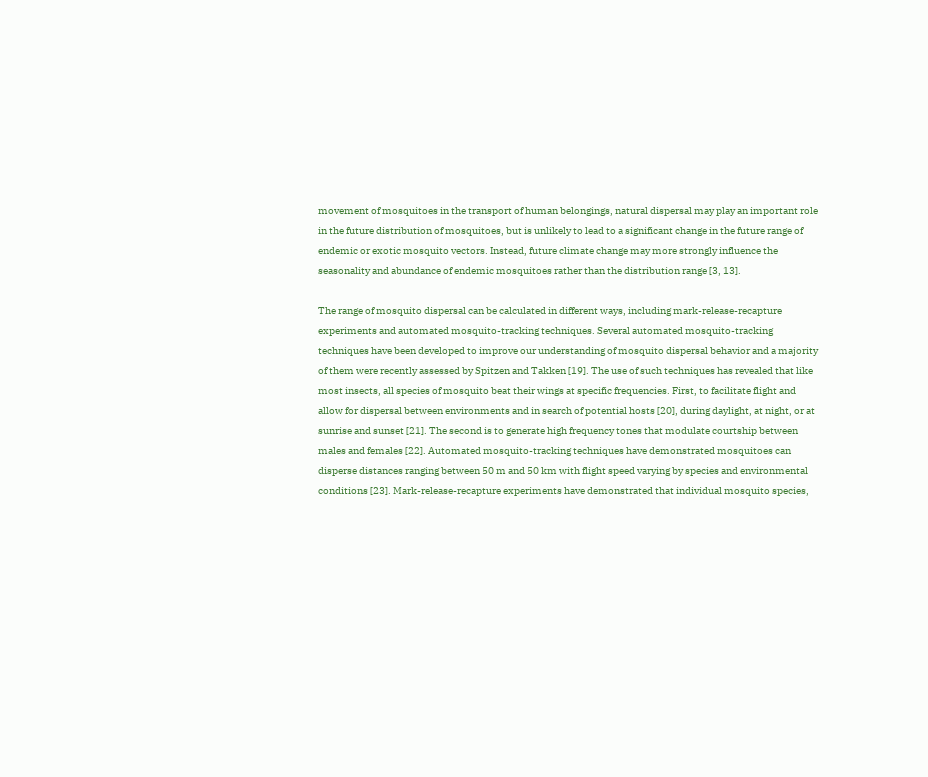movement of mosquitoes in the transport of human belongings, natural dispersal may play an important role in the future distribution of mosquitoes, but is unlikely to lead to a significant change in the future range of endemic or exotic mosquito vectors. Instead, future climate change may more strongly influence the seasonality and abundance of endemic mosquitoes rather than the distribution range [3, 13].

The range of mosquito dispersal can be calculated in different ways, including mark-release-recapture experiments and automated mosquito-tracking techniques. Several automated mosquito-tracking techniques have been developed to improve our understanding of mosquito dispersal behavior and a majority of them were recently assessed by Spitzen and Takken [19]. The use of such techniques has revealed that like most insects, all species of mosquito beat their wings at specific frequencies. First, to facilitate flight and allow for dispersal between environments and in search of potential hosts [20], during daylight, at night, or at sunrise and sunset [21]. The second is to generate high frequency tones that modulate courtship between males and females [22]. Automated mosquito-tracking techniques have demonstrated mosquitoes can disperse distances ranging between 50 m and 50 km with flight speed varying by species and environmental conditions [23]. Mark-release-recapture experiments have demonstrated that individual mosquito species,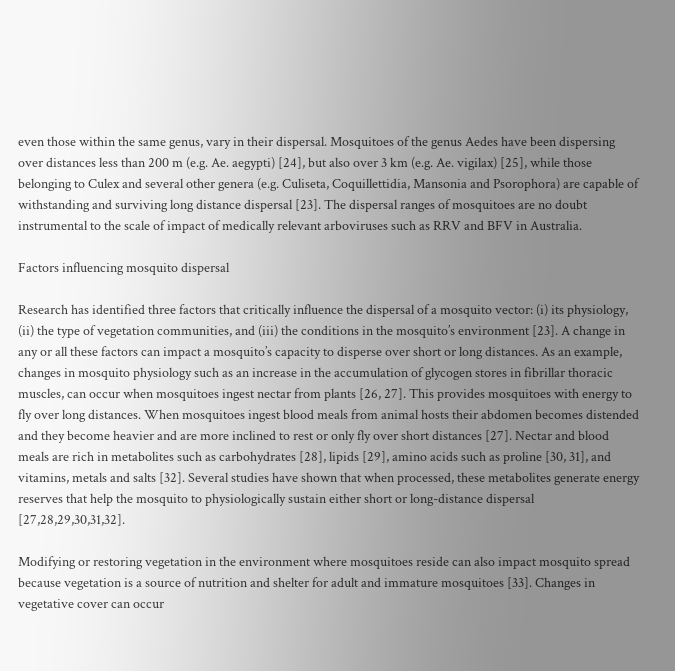even those within the same genus, vary in their dispersal. Mosquitoes of the genus Aedes have been dispersing over distances less than 200 m (e.g. Ae. aegypti) [24], but also over 3 km (e.g. Ae. vigilax) [25], while those belonging to Culex and several other genera (e.g. Culiseta, Coquillettidia, Mansonia and Psorophora) are capable of withstanding and surviving long distance dispersal [23]. The dispersal ranges of mosquitoes are no doubt instrumental to the scale of impact of medically relevant arboviruses such as RRV and BFV in Australia.

Factors influencing mosquito dispersal

Research has identified three factors that critically influence the dispersal of a mosquito vector: (i) its physiology, (ii) the type of vegetation communities, and (iii) the conditions in the mosquito’s environment [23]. A change in any or all these factors can impact a mosquito’s capacity to disperse over short or long distances. As an example, changes in mosquito physiology such as an increase in the accumulation of glycogen stores in fibrillar thoracic muscles, can occur when mosquitoes ingest nectar from plants [26, 27]. This provides mosquitoes with energy to fly over long distances. When mosquitoes ingest blood meals from animal hosts their abdomen becomes distended and they become heavier and are more inclined to rest or only fly over short distances [27]. Nectar and blood meals are rich in metabolites such as carbohydrates [28], lipids [29], amino acids such as proline [30, 31], and vitamins, metals and salts [32]. Several studies have shown that when processed, these metabolites generate energy reserves that help the mosquito to physiologically sustain either short or long-distance dispersal [27,28,29,30,31,32].

Modifying or restoring vegetation in the environment where mosquitoes reside can also impact mosquito spread because vegetation is a source of nutrition and shelter for adult and immature mosquitoes [33]. Changes in vegetative cover can occur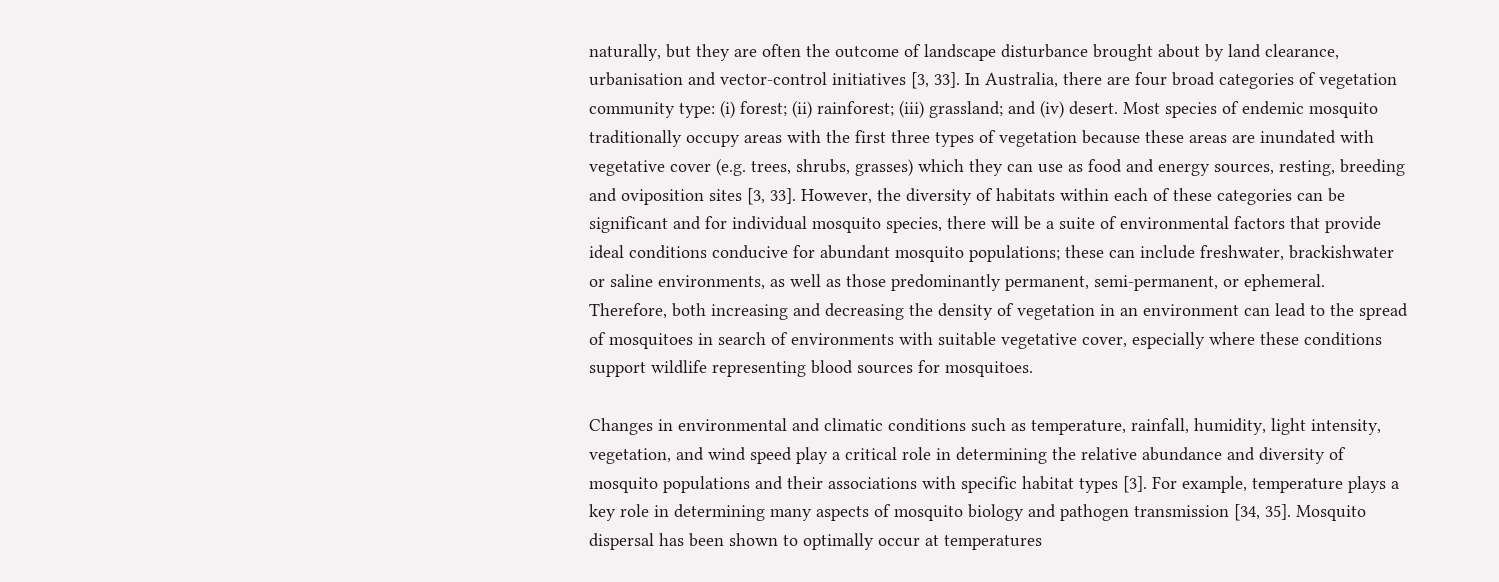naturally, but they are often the outcome of landscape disturbance brought about by land clearance, urbanisation and vector-control initiatives [3, 33]. In Australia, there are four broad categories of vegetation community type: (i) forest; (ii) rainforest; (iii) grassland; and (iv) desert. Most species of endemic mosquito traditionally occupy areas with the first three types of vegetation because these areas are inundated with vegetative cover (e.g. trees, shrubs, grasses) which they can use as food and energy sources, resting, breeding and oviposition sites [3, 33]. However, the diversity of habitats within each of these categories can be significant and for individual mosquito species, there will be a suite of environmental factors that provide ideal conditions conducive for abundant mosquito populations; these can include freshwater, brackishwater or saline environments, as well as those predominantly permanent, semi-permanent, or ephemeral. Therefore, both increasing and decreasing the density of vegetation in an environment can lead to the spread of mosquitoes in search of environments with suitable vegetative cover, especially where these conditions support wildlife representing blood sources for mosquitoes.

Changes in environmental and climatic conditions such as temperature, rainfall, humidity, light intensity, vegetation, and wind speed play a critical role in determining the relative abundance and diversity of mosquito populations and their associations with specific habitat types [3]. For example, temperature plays a key role in determining many aspects of mosquito biology and pathogen transmission [34, 35]. Mosquito dispersal has been shown to optimally occur at temperatures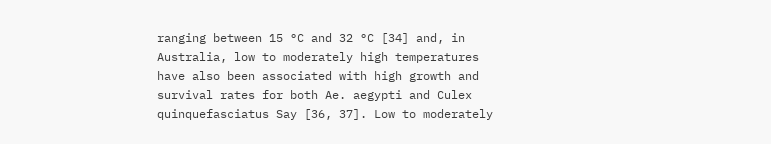ranging between 15 °C and 32 °C [34] and, in Australia, low to moderately high temperatures have also been associated with high growth and survival rates for both Ae. aegypti and Culex quinquefasciatus Say [36, 37]. Low to moderately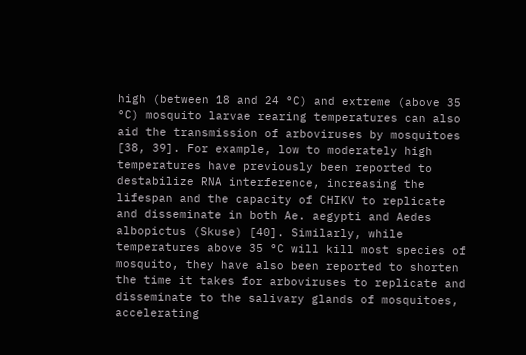high (between 18 and 24 °C) and extreme (above 35 °C) mosquito larvae rearing temperatures can also aid the transmission of arboviruses by mosquitoes [38, 39]. For example, low to moderately high temperatures have previously been reported to destabilize RNA interference, increasing the lifespan and the capacity of CHIKV to replicate and disseminate in both Ae. aegypti and Aedes albopictus (Skuse) [40]. Similarly, while temperatures above 35 °C will kill most species of mosquito, they have also been reported to shorten the time it takes for arboviruses to replicate and disseminate to the salivary glands of mosquitoes, accelerating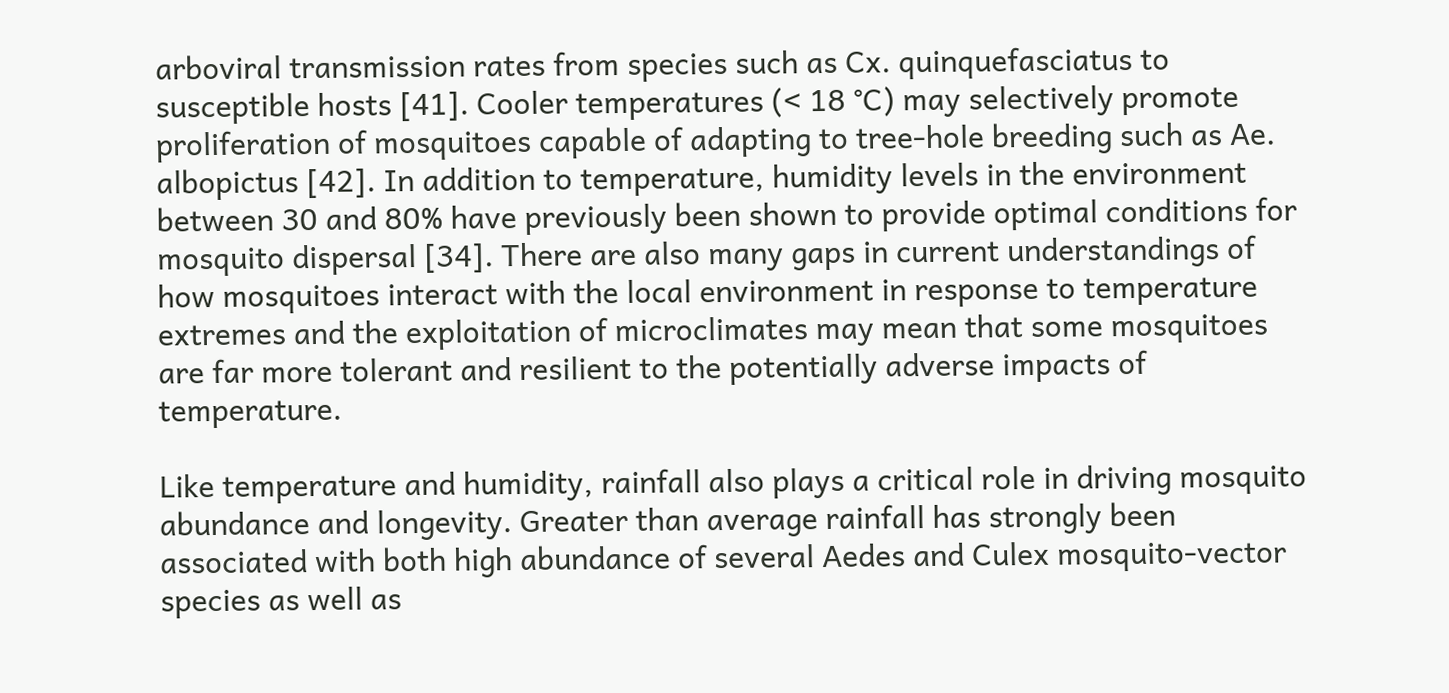arboviral transmission rates from species such as Cx. quinquefasciatus to susceptible hosts [41]. Cooler temperatures (< 18 °C) may selectively promote proliferation of mosquitoes capable of adapting to tree-hole breeding such as Ae. albopictus [42]. In addition to temperature, humidity levels in the environment between 30 and 80% have previously been shown to provide optimal conditions for mosquito dispersal [34]. There are also many gaps in current understandings of how mosquitoes interact with the local environment in response to temperature extremes and the exploitation of microclimates may mean that some mosquitoes are far more tolerant and resilient to the potentially adverse impacts of temperature.

Like temperature and humidity, rainfall also plays a critical role in driving mosquito abundance and longevity. Greater than average rainfall has strongly been associated with both high abundance of several Aedes and Culex mosquito-vector species as well as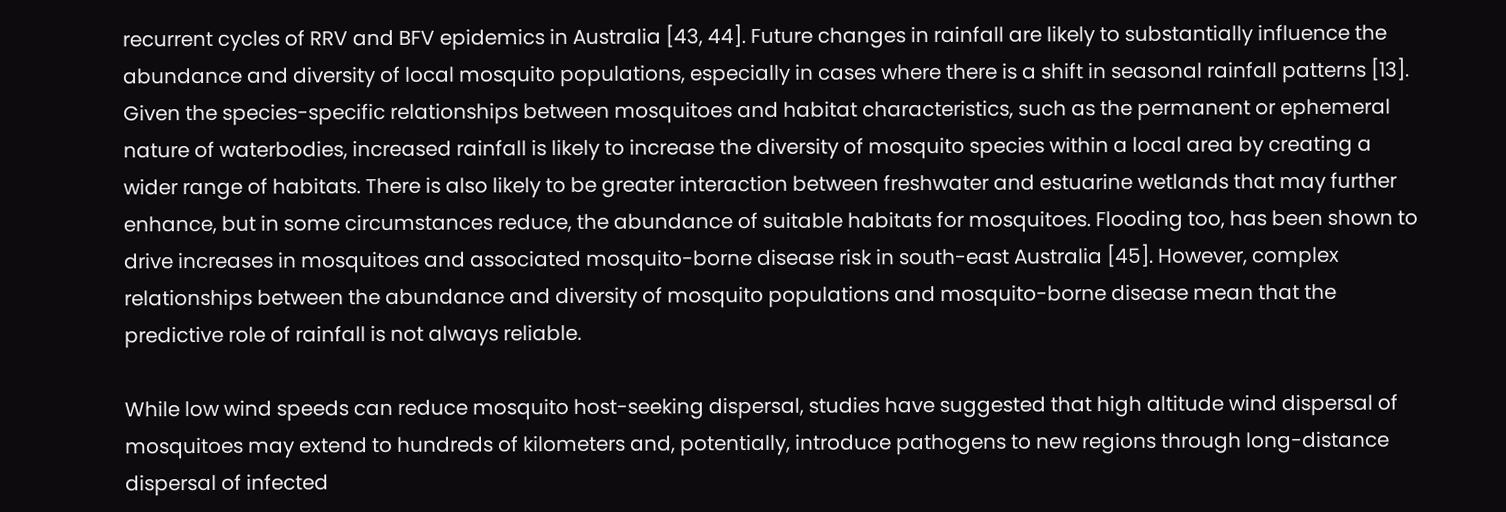recurrent cycles of RRV and BFV epidemics in Australia [43, 44]. Future changes in rainfall are likely to substantially influence the abundance and diversity of local mosquito populations, especially in cases where there is a shift in seasonal rainfall patterns [13]. Given the species-specific relationships between mosquitoes and habitat characteristics, such as the permanent or ephemeral nature of waterbodies, increased rainfall is likely to increase the diversity of mosquito species within a local area by creating a wider range of habitats. There is also likely to be greater interaction between freshwater and estuarine wetlands that may further enhance, but in some circumstances reduce, the abundance of suitable habitats for mosquitoes. Flooding too, has been shown to drive increases in mosquitoes and associated mosquito-borne disease risk in south-east Australia [45]. However, complex relationships between the abundance and diversity of mosquito populations and mosquito-borne disease mean that the predictive role of rainfall is not always reliable.

While low wind speeds can reduce mosquito host-seeking dispersal, studies have suggested that high altitude wind dispersal of mosquitoes may extend to hundreds of kilometers and, potentially, introduce pathogens to new regions through long-distance dispersal of infected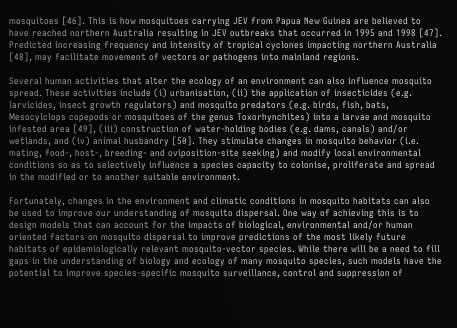mosquitoes [46]. This is how mosquitoes carrying JEV from Papua New Guinea are believed to have reached northern Australia resulting in JEV outbreaks that occurred in 1995 and 1998 [47]. Predicted increasing frequency and intensity of tropical cyclones impacting northern Australia [48], may facilitate movement of vectors or pathogens into mainland regions.

Several human activities that alter the ecology of an environment can also influence mosquito spread. These activities include (i) urbanisation, (ii) the application of insecticides (e.g. larvicides, insect growth regulators) and mosquito predators (e.g. birds, fish, bats, Mesocylclops copepods or mosquitoes of the genus Toxorhynchites) into a larvae and mosquito infested area [49], (iii) construction of water-holding bodies (e.g. dams, canals) and/or wetlands, and (iv) animal husbandry [50]. They stimulate changes in mosquito behavior (i.e. mating, food-, host-, breeding- and oviposition-site seeking) and modify local environmental conditions so as to selectively influence a species capacity to colonise, proliferate and spread in the modified or to another suitable environment.

Fortunately, changes in the environment and climatic conditions in mosquito habitats can also be used to improve our understanding of mosquito dispersal. One way of achieving this is to design models that can account for the impacts of biological, environmental and/or human oriented factors on mosquito dispersal to improve predictions of the most likely future habitats of epidemiologically relevant mosquito-vector species. While there will be a need to fill gaps in the understanding of biology and ecology of many mosquito species, such models have the potential to improve species-specific mosquito surveillance, control and suppression of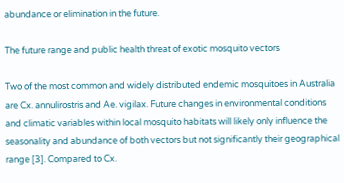abundance or elimination in the future.

The future range and public health threat of exotic mosquito vectors

Two of the most common and widely distributed endemic mosquitoes in Australia are Cx. annulirostris and Ae. vigilax. Future changes in environmental conditions and climatic variables within local mosquito habitats will likely only influence the seasonality and abundance of both vectors but not significantly their geographical range [3]. Compared to Cx.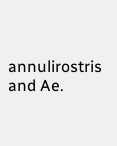annulirostris and Ae.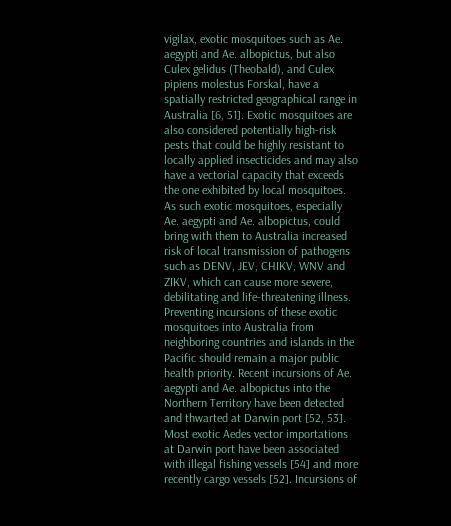vigilax, exotic mosquitoes such as Ae. aegypti and Ae. albopictus, but also Culex gelidus (Theobald), and Culex pipiens molestus Forskal, have a spatially restricted geographical range in Australia [6, 51]. Exotic mosquitoes are also considered potentially high-risk pests that could be highly resistant to locally applied insecticides and may also have a vectorial capacity that exceeds the one exhibited by local mosquitoes. As such exotic mosquitoes, especially Ae. aegypti and Ae. albopictus, could bring with them to Australia increased risk of local transmission of pathogens such as DENV, JEV, CHIKV, WNV and ZIKV, which can cause more severe, debilitating and life-threatening illness. Preventing incursions of these exotic mosquitoes into Australia from neighboring countries and islands in the Pacific should remain a major public health priority. Recent incursions of Ae. aegypti and Ae. albopictus into the Northern Territory have been detected and thwarted at Darwin port [52, 53]. Most exotic Aedes vector importations at Darwin port have been associated with illegal fishing vessels [54] and more recently cargo vessels [52]. Incursions of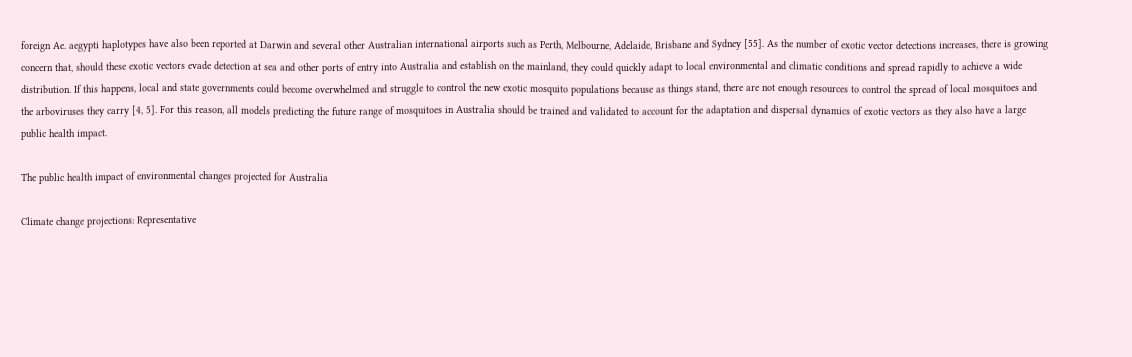foreign Ae. aegypti haplotypes have also been reported at Darwin and several other Australian international airports such as Perth, Melbourne, Adelaide, Brisbane and Sydney [55]. As the number of exotic vector detections increases, there is growing concern that, should these exotic vectors evade detection at sea and other ports of entry into Australia and establish on the mainland, they could quickly adapt to local environmental and climatic conditions and spread rapidly to achieve a wide distribution. If this happens, local and state governments could become overwhelmed and struggle to control the new exotic mosquito populations because as things stand, there are not enough resources to control the spread of local mosquitoes and the arboviruses they carry [4, 5]. For this reason, all models predicting the future range of mosquitoes in Australia should be trained and validated to account for the adaptation and dispersal dynamics of exotic vectors as they also have a large public health impact.

The public health impact of environmental changes projected for Australia

Climate change projections: Representative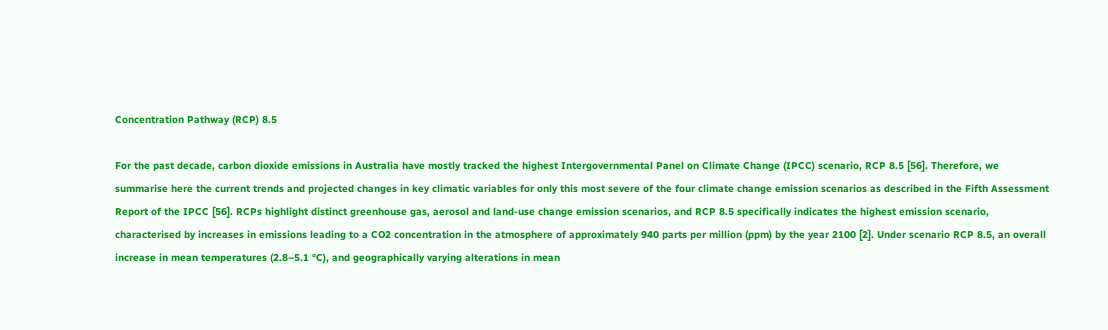Concentration Pathway (RCP) 8.5

For the past decade, carbon dioxide emissions in Australia have mostly tracked the highest Intergovernmental Panel on Climate Change (IPCC) scenario, RCP 8.5 [56]. Therefore, we summarise here the current trends and projected changes in key climatic variables for only this most severe of the four climate change emission scenarios as described in the Fifth Assessment Report of the IPCC [56]. RCPs highlight distinct greenhouse gas, aerosol and land-use change emission scenarios, and RCP 8.5 specifically indicates the highest emission scenario, characterised by increases in emissions leading to a CO2 concentration in the atmosphere of approximately 940 parts per million (ppm) by the year 2100 [2]. Under scenario RCP 8.5, an overall increase in mean temperatures (2.8–5.1 °C), and geographically varying alterations in mean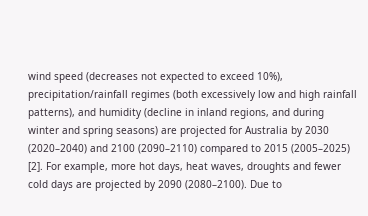wind speed (decreases not expected to exceed 10%), precipitation/rainfall regimes (both excessively low and high rainfall patterns), and humidity (decline in inland regions, and during winter and spring seasons) are projected for Australia by 2030 (2020–2040) and 2100 (2090–2110) compared to 2015 (2005–2025) [2]. For example, more hot days, heat waves, droughts and fewer cold days are projected by 2090 (2080–2100). Due to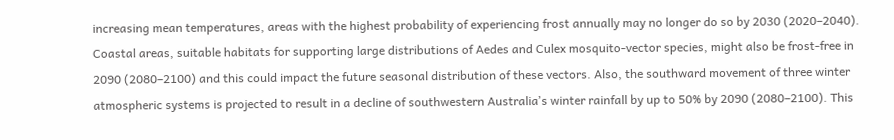increasing mean temperatures, areas with the highest probability of experiencing frost annually may no longer do so by 2030 (2020–2040). Coastal areas, suitable habitats for supporting large distributions of Aedes and Culex mosquito-vector species, might also be frost-free in 2090 (2080–2100) and this could impact the future seasonal distribution of these vectors. Also, the southward movement of three winter atmospheric systems is projected to result in a decline of southwestern Australiaʼs winter rainfall by up to 50% by 2090 (2080–2100). This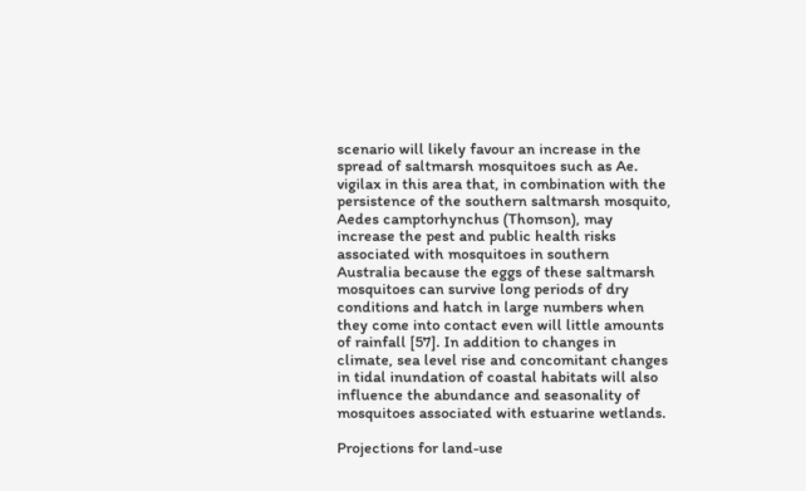scenario will likely favour an increase in the spread of saltmarsh mosquitoes such as Ae. vigilax in this area that, in combination with the persistence of the southern saltmarsh mosquito, Aedes camptorhynchus (Thomson), may increase the pest and public health risks associated with mosquitoes in southern Australia because the eggs of these saltmarsh mosquitoes can survive long periods of dry conditions and hatch in large numbers when they come into contact even will little amounts of rainfall [57]. In addition to changes in climate, sea level rise and concomitant changes in tidal inundation of coastal habitats will also influence the abundance and seasonality of mosquitoes associated with estuarine wetlands.

Projections for land-use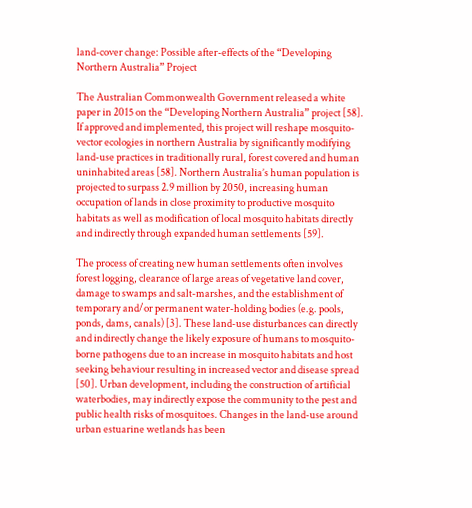land-cover change: Possible after-effects of the “Developing Northern Australia” Project

The Australian Commonwealth Government released a white paper in 2015 on the “Developing Northern Australia” project [58]. If approved and implemented, this project will reshape mosquito-vector ecologies in northern Australia by significantly modifying land-use practices in traditionally rural, forest covered and human uninhabited areas [58]. Northern Australia’s human population is projected to surpass 2.9 million by 2050, increasing human occupation of lands in close proximity to productive mosquito habitats as well as modification of local mosquito habitats directly and indirectly through expanded human settlements [59].

The process of creating new human settlements often involves forest logging, clearance of large areas of vegetative land cover, damage to swamps and salt-marshes, and the establishment of temporary and/or permanent water-holding bodies (e.g. pools, ponds, dams, canals) [3]. These land-use disturbances can directly and indirectly change the likely exposure of humans to mosquito-borne pathogens due to an increase in mosquito habitats and host seeking behaviour resulting in increased vector and disease spread [50]. Urban development, including the construction of artificial waterbodies, may indirectly expose the community to the pest and public health risks of mosquitoes. Changes in the land-use around urban estuarine wetlands has been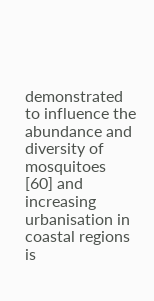demonstrated to influence the abundance and diversity of mosquitoes [60] and increasing urbanisation in coastal regions is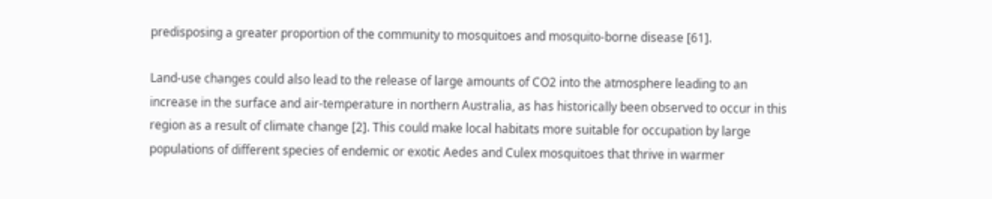predisposing a greater proportion of the community to mosquitoes and mosquito-borne disease [61].

Land-use changes could also lead to the release of large amounts of CO2 into the atmosphere leading to an increase in the surface and air-temperature in northern Australia, as has historically been observed to occur in this region as a result of climate change [2]. This could make local habitats more suitable for occupation by large populations of different species of endemic or exotic Aedes and Culex mosquitoes that thrive in warmer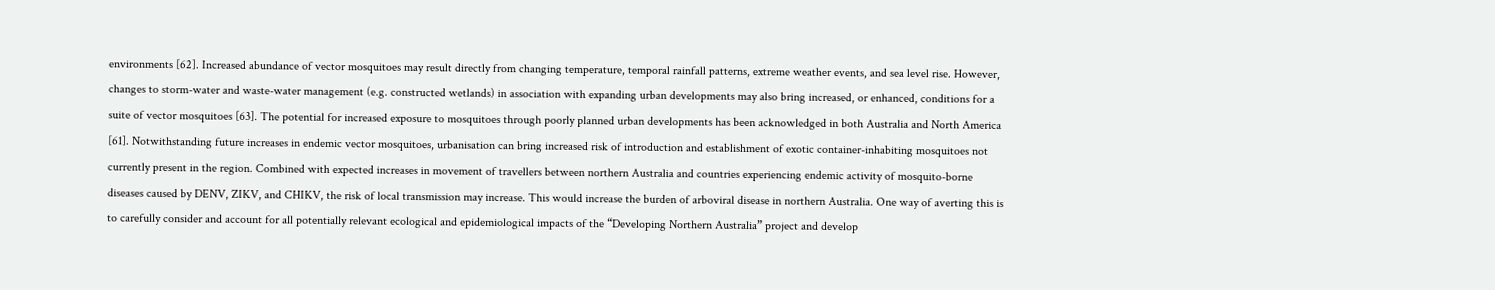environments [62]. Increased abundance of vector mosquitoes may result directly from changing temperature, temporal rainfall patterns, extreme weather events, and sea level rise. However, changes to storm-water and waste-water management (e.g. constructed wetlands) in association with expanding urban developments may also bring increased, or enhanced, conditions for a suite of vector mosquitoes [63]. The potential for increased exposure to mosquitoes through poorly planned urban developments has been acknowledged in both Australia and North America [61]. Notwithstanding future increases in endemic vector mosquitoes, urbanisation can bring increased risk of introduction and establishment of exotic container-inhabiting mosquitoes not currently present in the region. Combined with expected increases in movement of travellers between northern Australia and countries experiencing endemic activity of mosquito-borne diseases caused by DENV, ZIKV, and CHIKV, the risk of local transmission may increase. This would increase the burden of arboviral disease in northern Australia. One way of averting this is to carefully consider and account for all potentially relevant ecological and epidemiological impacts of the “Developing Northern Australia” project and develop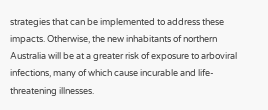strategies that can be implemented to address these impacts. Otherwise, the new inhabitants of northern Australia will be at a greater risk of exposure to arboviral infections, many of which cause incurable and life-threatening illnesses.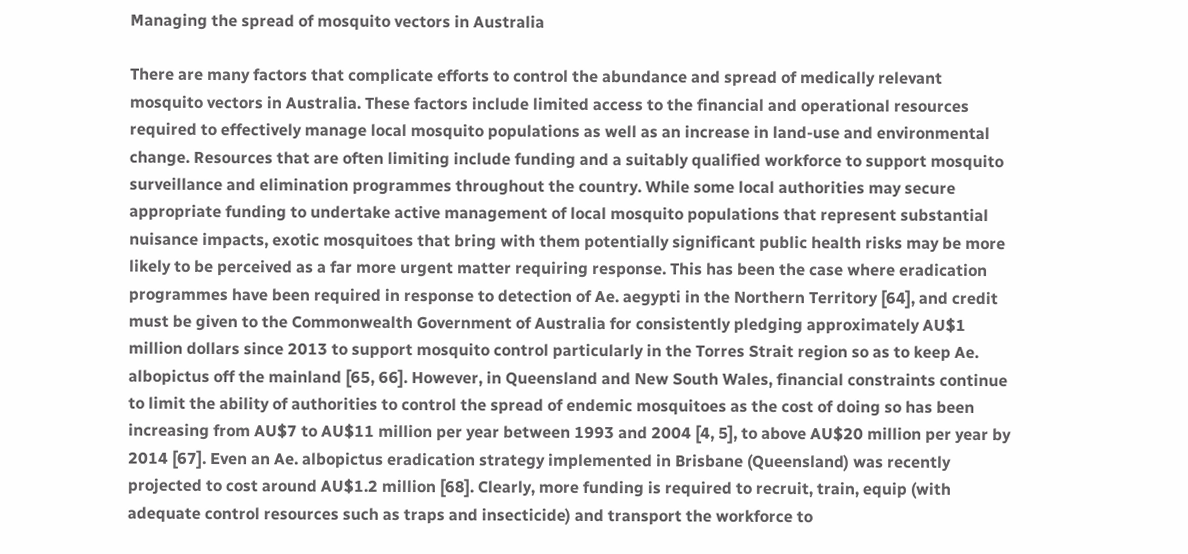Managing the spread of mosquito vectors in Australia

There are many factors that complicate efforts to control the abundance and spread of medically relevant mosquito vectors in Australia. These factors include limited access to the financial and operational resources required to effectively manage local mosquito populations as well as an increase in land-use and environmental change. Resources that are often limiting include funding and a suitably qualified workforce to support mosquito surveillance and elimination programmes throughout the country. While some local authorities may secure appropriate funding to undertake active management of local mosquito populations that represent substantial nuisance impacts, exotic mosquitoes that bring with them potentially significant public health risks may be more likely to be perceived as a far more urgent matter requiring response. This has been the case where eradication programmes have been required in response to detection of Ae. aegypti in the Northern Territory [64], and credit must be given to the Commonwealth Government of Australia for consistently pledging approximately AU$1 million dollars since 2013 to support mosquito control particularly in the Torres Strait region so as to keep Ae. albopictus off the mainland [65, 66]. However, in Queensland and New South Wales, financial constraints continue to limit the ability of authorities to control the spread of endemic mosquitoes as the cost of doing so has been increasing from AU$7 to AU$11 million per year between 1993 and 2004 [4, 5], to above AU$20 million per year by 2014 [67]. Even an Ae. albopictus eradication strategy implemented in Brisbane (Queensland) was recently projected to cost around AU$1.2 million [68]. Clearly, more funding is required to recruit, train, equip (with adequate control resources such as traps and insecticide) and transport the workforce to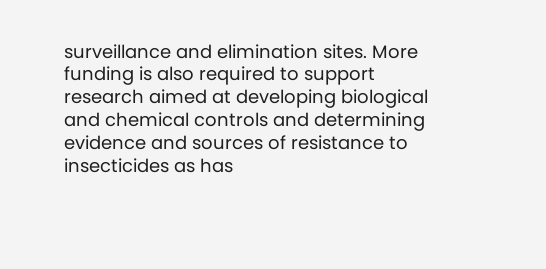surveillance and elimination sites. More funding is also required to support research aimed at developing biological and chemical controls and determining evidence and sources of resistance to insecticides as has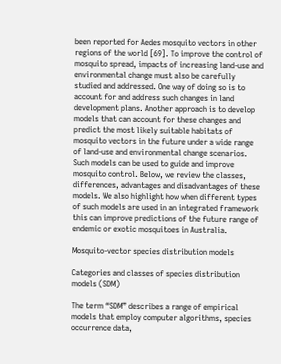been reported for Aedes mosquito vectors in other regions of the world [69]. To improve the control of mosquito spread, impacts of increasing land-use and environmental change must also be carefully studied and addressed. One way of doing so is to account for and address such changes in land development plans. Another approach is to develop models that can account for these changes and predict the most likely suitable habitats of mosquito vectors in the future under a wide range of land-use and environmental change scenarios. Such models can be used to guide and improve mosquito control. Below, we review the classes, differences, advantages and disadvantages of these models. We also highlight how when different types of such models are used in an integrated framework this can improve predictions of the future range of endemic or exotic mosquitoes in Australia.

Mosquito-vector species distribution models

Categories and classes of species distribution models (SDM)

The term “SDM” describes a range of empirical models that employ computer algorithms, species occurrence data,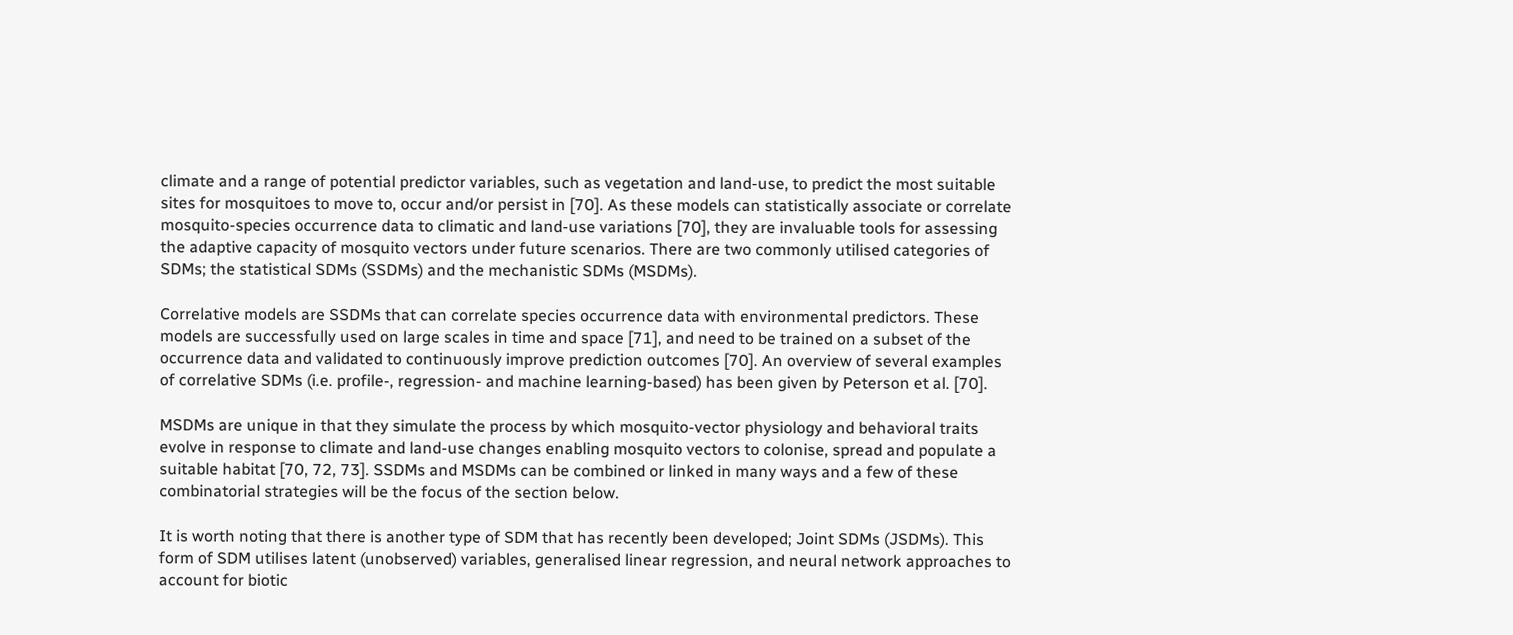climate and a range of potential predictor variables, such as vegetation and land-use, to predict the most suitable sites for mosquitoes to move to, occur and/or persist in [70]. As these models can statistically associate or correlate mosquito-species occurrence data to climatic and land-use variations [70], they are invaluable tools for assessing the adaptive capacity of mosquito vectors under future scenarios. There are two commonly utilised categories of SDMs; the statistical SDMs (SSDMs) and the mechanistic SDMs (MSDMs).

Correlative models are SSDMs that can correlate species occurrence data with environmental predictors. These models are successfully used on large scales in time and space [71], and need to be trained on a subset of the occurrence data and validated to continuously improve prediction outcomes [70]. An overview of several examples of correlative SDMs (i.e. profile-, regression- and machine learning-based) has been given by Peterson et al. [70].

MSDMs are unique in that they simulate the process by which mosquito-vector physiology and behavioral traits evolve in response to climate and land-use changes enabling mosquito vectors to colonise, spread and populate a suitable habitat [70, 72, 73]. SSDMs and MSDMs can be combined or linked in many ways and a few of these combinatorial strategies will be the focus of the section below.

It is worth noting that there is another type of SDM that has recently been developed; Joint SDMs (JSDMs). This form of SDM utilises latent (unobserved) variables, generalised linear regression, and neural network approaches to account for biotic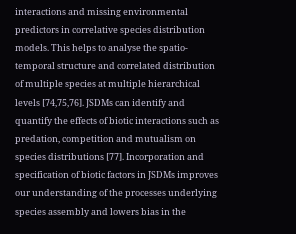interactions and missing environmental predictors in correlative species distribution models. This helps to analyse the spatio-temporal structure and correlated distribution of multiple species at multiple hierarchical levels [74,75,76]. JSDMs can identify and quantify the effects of biotic interactions such as predation, competition and mutualism on species distributions [77]. Incorporation and specification of biotic factors in JSDMs improves our understanding of the processes underlying species assembly and lowers bias in the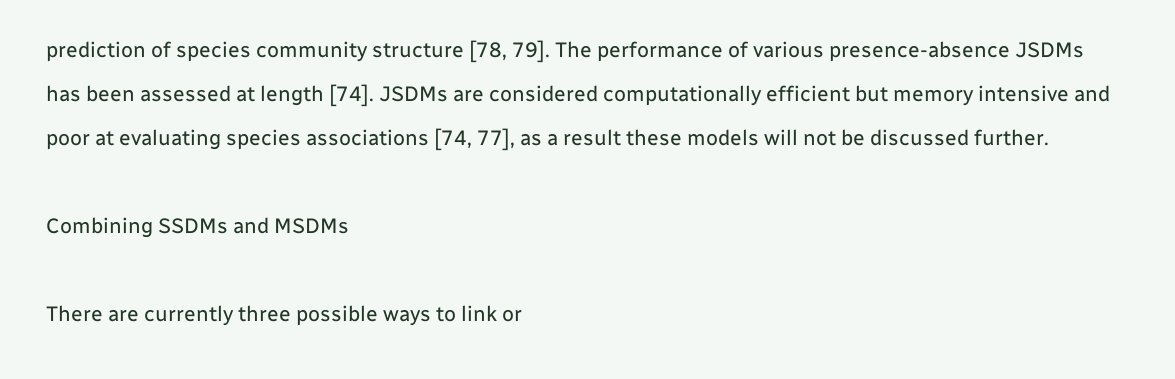prediction of species community structure [78, 79]. The performance of various presence-absence JSDMs has been assessed at length [74]. JSDMs are considered computationally efficient but memory intensive and poor at evaluating species associations [74, 77], as a result these models will not be discussed further.

Combining SSDMs and MSDMs

There are currently three possible ways to link or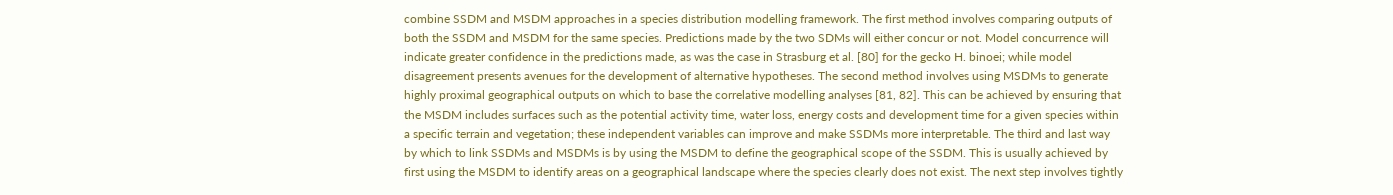combine SSDM and MSDM approaches in a species distribution modelling framework. The first method involves comparing outputs of both the SSDM and MSDM for the same species. Predictions made by the two SDMs will either concur or not. Model concurrence will indicate greater confidence in the predictions made, as was the case in Strasburg et al. [80] for the gecko H. binoei; while model disagreement presents avenues for the development of alternative hypotheses. The second method involves using MSDMs to generate highly proximal geographical outputs on which to base the correlative modelling analyses [81, 82]. This can be achieved by ensuring that the MSDM includes surfaces such as the potential activity time, water loss, energy costs and development time for a given species within a specific terrain and vegetation; these independent variables can improve and make SSDMs more interpretable. The third and last way by which to link SSDMs and MSDMs is by using the MSDM to define the geographical scope of the SSDM. This is usually achieved by first using the MSDM to identify areas on a geographical landscape where the species clearly does not exist. The next step involves tightly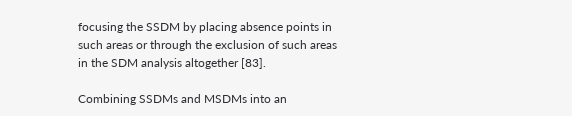focusing the SSDM by placing absence points in such areas or through the exclusion of such areas in the SDM analysis altogether [83].

Combining SSDMs and MSDMs into an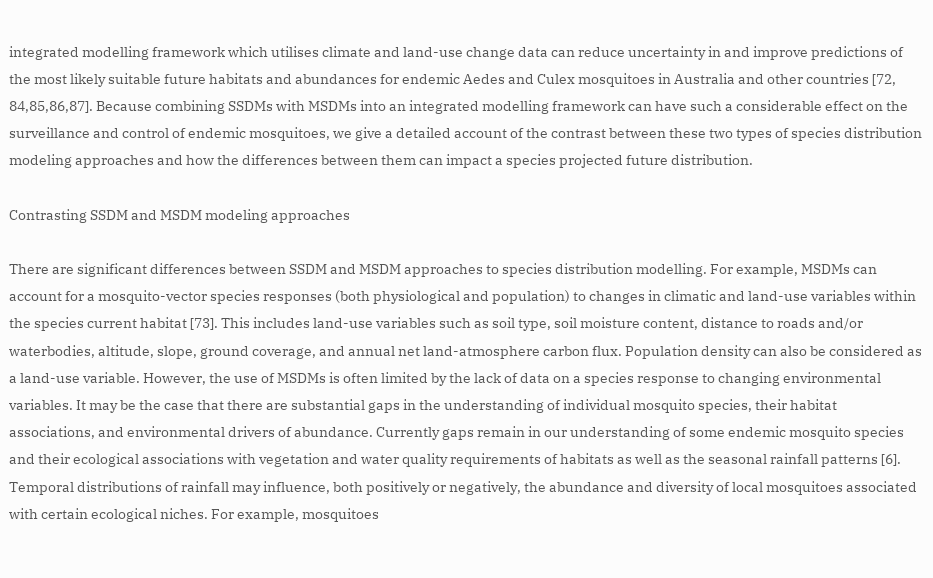integrated modelling framework which utilises climate and land-use change data can reduce uncertainty in and improve predictions of the most likely suitable future habitats and abundances for endemic Aedes and Culex mosquitoes in Australia and other countries [72, 84,85,86,87]. Because combining SSDMs with MSDMs into an integrated modelling framework can have such a considerable effect on the surveillance and control of endemic mosquitoes, we give a detailed account of the contrast between these two types of species distribution modeling approaches and how the differences between them can impact a species projected future distribution.

Contrasting SSDM and MSDM modeling approaches

There are significant differences between SSDM and MSDM approaches to species distribution modelling. For example, MSDMs can account for a mosquito-vector species responses (both physiological and population) to changes in climatic and land-use variables within the species current habitat [73]. This includes land-use variables such as soil type, soil moisture content, distance to roads and/or waterbodies, altitude, slope, ground coverage, and annual net land-atmosphere carbon flux. Population density can also be considered as a land-use variable. However, the use of MSDMs is often limited by the lack of data on a species response to changing environmental variables. It may be the case that there are substantial gaps in the understanding of individual mosquito species, their habitat associations, and environmental drivers of abundance. Currently gaps remain in our understanding of some endemic mosquito species and their ecological associations with vegetation and water quality requirements of habitats as well as the seasonal rainfall patterns [6]. Temporal distributions of rainfall may influence, both positively or negatively, the abundance and diversity of local mosquitoes associated with certain ecological niches. For example, mosquitoes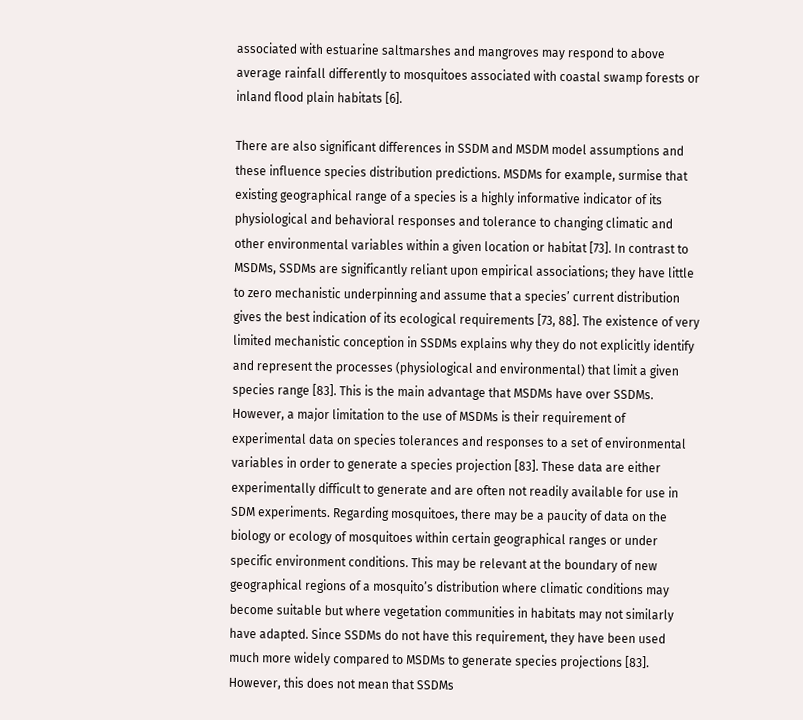associated with estuarine saltmarshes and mangroves may respond to above average rainfall differently to mosquitoes associated with coastal swamp forests or inland flood plain habitats [6].

There are also significant differences in SSDM and MSDM model assumptions and these influence species distribution predictions. MSDMs for example, surmise that existing geographical range of a species is a highly informative indicator of its physiological and behavioral responses and tolerance to changing climatic and other environmental variables within a given location or habitat [73]. In contrast to MSDMs, SSDMs are significantly reliant upon empirical associations; they have little to zero mechanistic underpinning and assume that a species’ current distribution gives the best indication of its ecological requirements [73, 88]. The existence of very limited mechanistic conception in SSDMs explains why they do not explicitly identify and represent the processes (physiological and environmental) that limit a given species range [83]. This is the main advantage that MSDMs have over SSDMs. However, a major limitation to the use of MSDMs is their requirement of experimental data on species tolerances and responses to a set of environmental variables in order to generate a species projection [83]. These data are either experimentally difficult to generate and are often not readily available for use in SDM experiments. Regarding mosquitoes, there may be a paucity of data on the biology or ecology of mosquitoes within certain geographical ranges or under specific environment conditions. This may be relevant at the boundary of new geographical regions of a mosquito’s distribution where climatic conditions may become suitable but where vegetation communities in habitats may not similarly have adapted. Since SSDMs do not have this requirement, they have been used much more widely compared to MSDMs to generate species projections [83]. However, this does not mean that SSDMs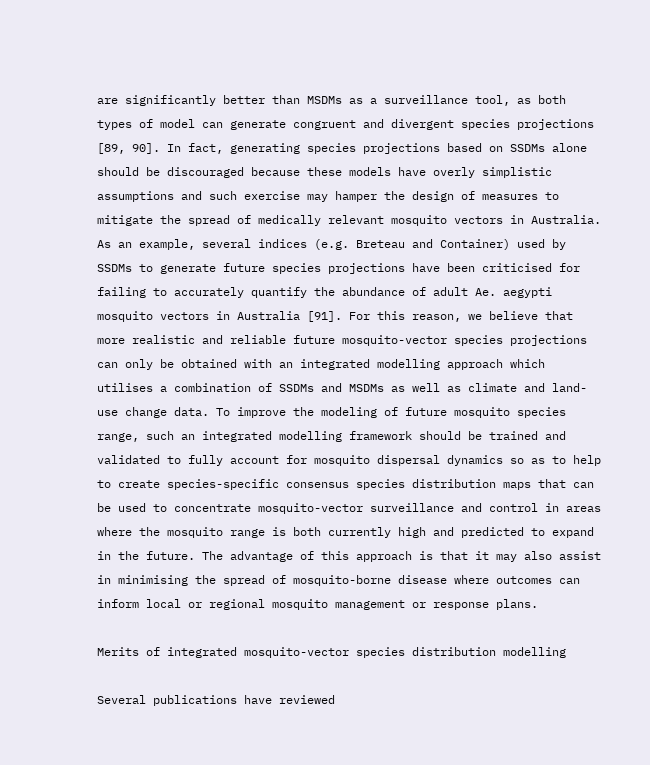are significantly better than MSDMs as a surveillance tool, as both types of model can generate congruent and divergent species projections [89, 90]. In fact, generating species projections based on SSDMs alone should be discouraged because these models have overly simplistic assumptions and such exercise may hamper the design of measures to mitigate the spread of medically relevant mosquito vectors in Australia. As an example, several indices (e.g. Breteau and Container) used by SSDMs to generate future species projections have been criticised for failing to accurately quantify the abundance of adult Ae. aegypti mosquito vectors in Australia [91]. For this reason, we believe that more realistic and reliable future mosquito-vector species projections can only be obtained with an integrated modelling approach which utilises a combination of SSDMs and MSDMs as well as climate and land-use change data. To improve the modeling of future mosquito species range, such an integrated modelling framework should be trained and validated to fully account for mosquito dispersal dynamics so as to help to create species-specific consensus species distribution maps that can be used to concentrate mosquito-vector surveillance and control in areas where the mosquito range is both currently high and predicted to expand in the future. The advantage of this approach is that it may also assist in minimising the spread of mosquito-borne disease where outcomes can inform local or regional mosquito management or response plans.

Merits of integrated mosquito-vector species distribution modelling

Several publications have reviewed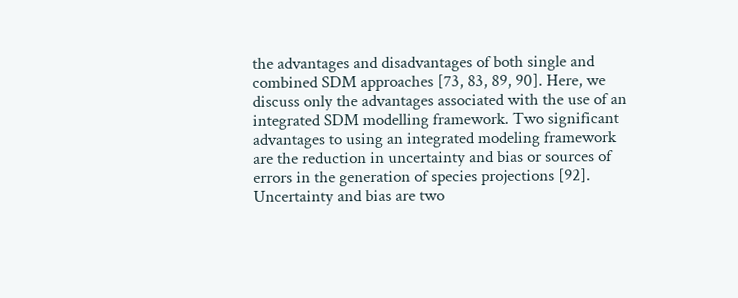the advantages and disadvantages of both single and combined SDM approaches [73, 83, 89, 90]. Here, we discuss only the advantages associated with the use of an integrated SDM modelling framework. Two significant advantages to using an integrated modeling framework are the reduction in uncertainty and bias or sources of errors in the generation of species projections [92]. Uncertainty and bias are two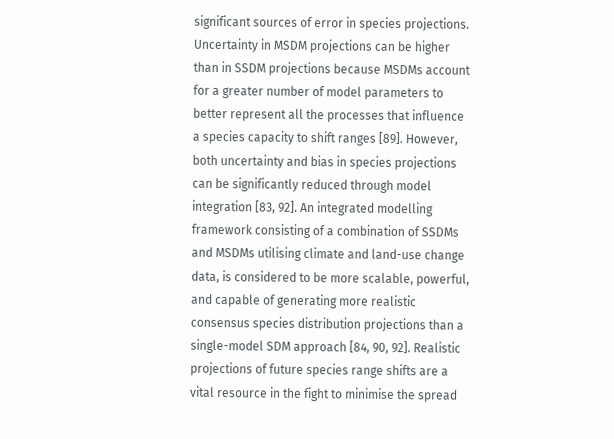significant sources of error in species projections. Uncertainty in MSDM projections can be higher than in SSDM projections because MSDMs account for a greater number of model parameters to better represent all the processes that influence a species capacity to shift ranges [89]. However, both uncertainty and bias in species projections can be significantly reduced through model integration [83, 92]. An integrated modelling framework consisting of a combination of SSDMs and MSDMs utilising climate and land-use change data, is considered to be more scalable, powerful, and capable of generating more realistic consensus species distribution projections than a single-model SDM approach [84, 90, 92]. Realistic projections of future species range shifts are a vital resource in the fight to minimise the spread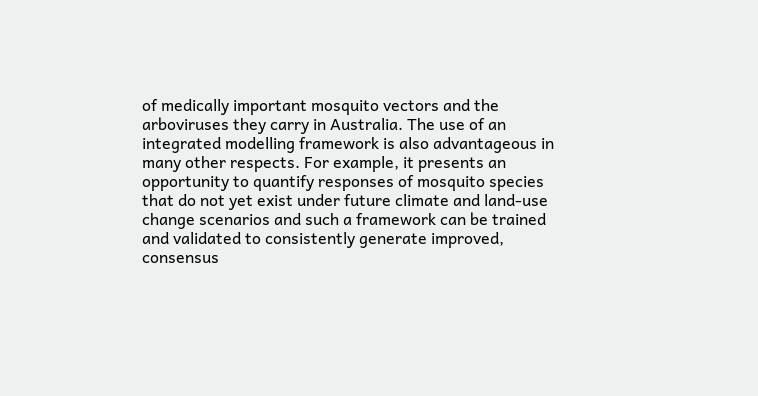of medically important mosquito vectors and the arboviruses they carry in Australia. The use of an integrated modelling framework is also advantageous in many other respects. For example, it presents an opportunity to quantify responses of mosquito species that do not yet exist under future climate and land-use change scenarios and such a framework can be trained and validated to consistently generate improved, consensus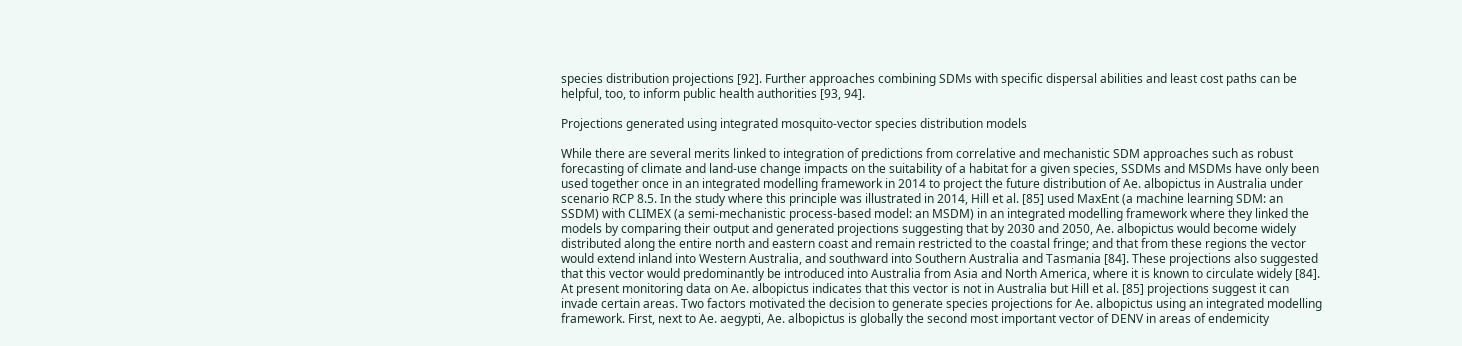species distribution projections [92]. Further approaches combining SDMs with specific dispersal abilities and least cost paths can be helpful, too, to inform public health authorities [93, 94].

Projections generated using integrated mosquito-vector species distribution models

While there are several merits linked to integration of predictions from correlative and mechanistic SDM approaches such as robust forecasting of climate and land-use change impacts on the suitability of a habitat for a given species, SSDMs and MSDMs have only been used together once in an integrated modelling framework in 2014 to project the future distribution of Ae. albopictus in Australia under scenario RCP 8.5. In the study where this principle was illustrated in 2014, Hill et al. [85] used MaxEnt (a machine learning SDM: an SSDM) with CLIMEX (a semi-mechanistic process-based model: an MSDM) in an integrated modelling framework where they linked the models by comparing their output and generated projections suggesting that by 2030 and 2050, Ae. albopictus would become widely distributed along the entire north and eastern coast and remain restricted to the coastal fringe; and that from these regions the vector would extend inland into Western Australia, and southward into Southern Australia and Tasmania [84]. These projections also suggested that this vector would predominantly be introduced into Australia from Asia and North America, where it is known to circulate widely [84]. At present monitoring data on Ae. albopictus indicates that this vector is not in Australia but Hill et al. [85] projections suggest it can invade certain areas. Two factors motivated the decision to generate species projections for Ae. albopictus using an integrated modelling framework. First, next to Ae. aegypti, Ae. albopictus is globally the second most important vector of DENV in areas of endemicity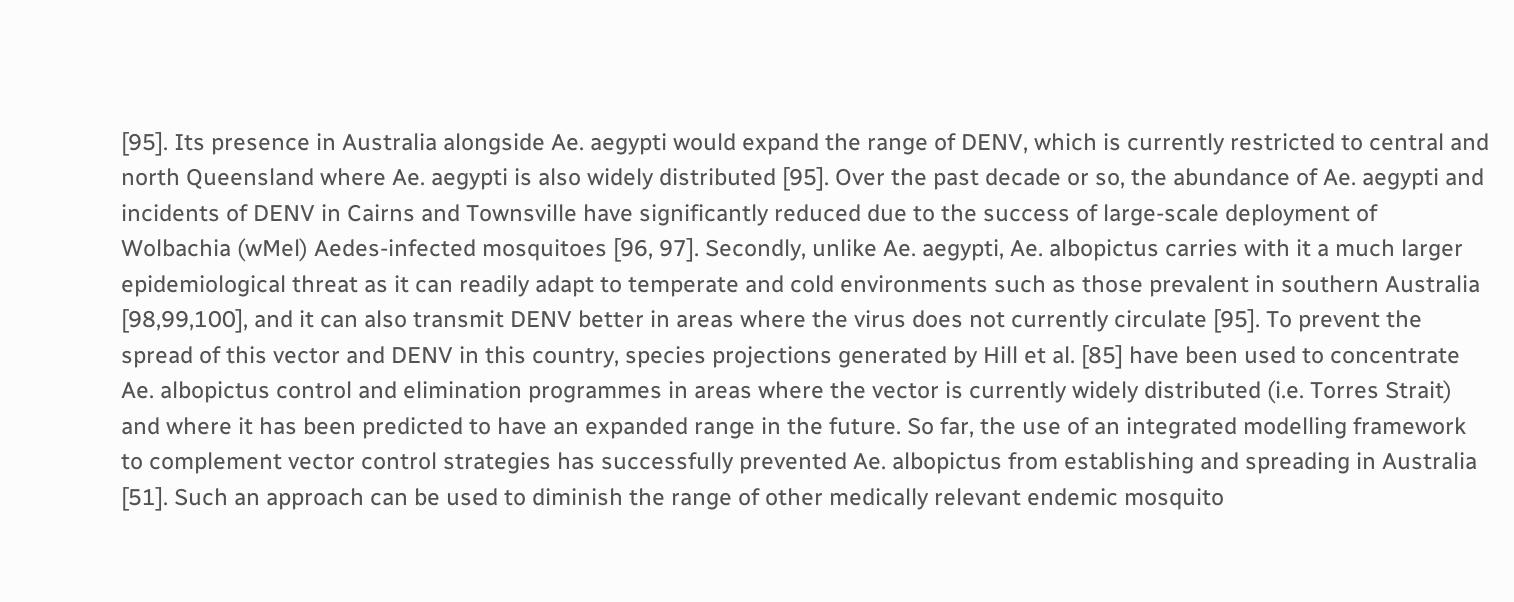[95]. Its presence in Australia alongside Ae. aegypti would expand the range of DENV, which is currently restricted to central and north Queensland where Ae. aegypti is also widely distributed [95]. Over the past decade or so, the abundance of Ae. aegypti and incidents of DENV in Cairns and Townsville have significantly reduced due to the success of large-scale deployment of Wolbachia (wMel) Aedes-infected mosquitoes [96, 97]. Secondly, unlike Ae. aegypti, Ae. albopictus carries with it a much larger epidemiological threat as it can readily adapt to temperate and cold environments such as those prevalent in southern Australia [98,99,100], and it can also transmit DENV better in areas where the virus does not currently circulate [95]. To prevent the spread of this vector and DENV in this country, species projections generated by Hill et al. [85] have been used to concentrate Ae. albopictus control and elimination programmes in areas where the vector is currently widely distributed (i.e. Torres Strait) and where it has been predicted to have an expanded range in the future. So far, the use of an integrated modelling framework to complement vector control strategies has successfully prevented Ae. albopictus from establishing and spreading in Australia [51]. Such an approach can be used to diminish the range of other medically relevant endemic mosquito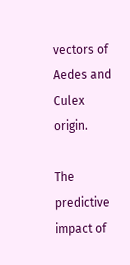vectors of Aedes and Culex origin.

The predictive impact of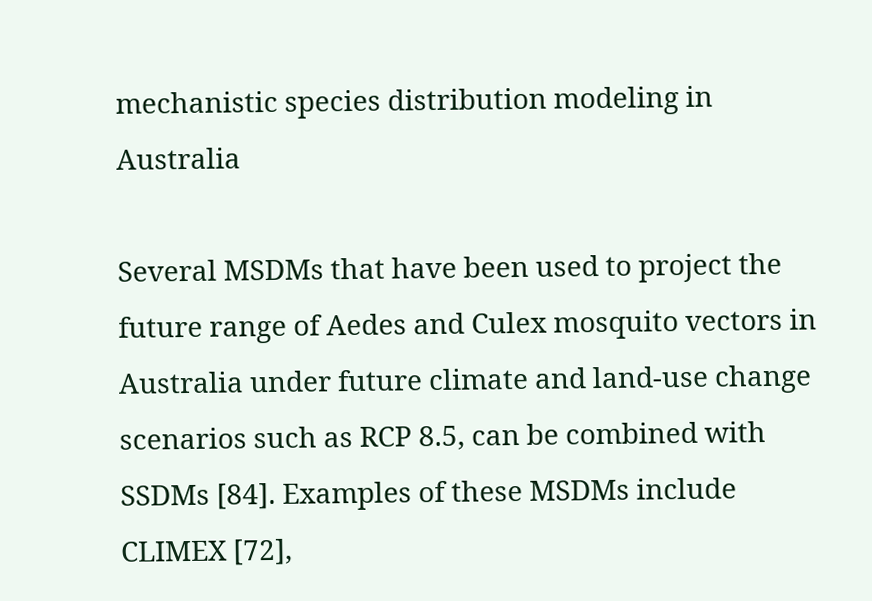mechanistic species distribution modeling in Australia

Several MSDMs that have been used to project the future range of Aedes and Culex mosquito vectors in Australia under future climate and land-use change scenarios such as RCP 8.5, can be combined with SSDMs [84]. Examples of these MSDMs include CLIMEX [72],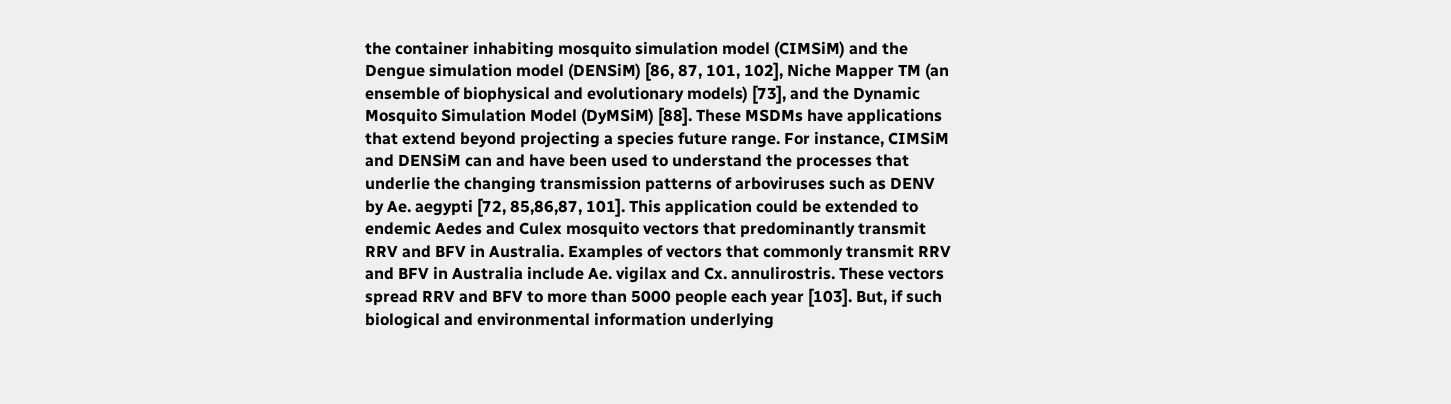the container inhabiting mosquito simulation model (CIMSiM) and the Dengue simulation model (DENSiM) [86, 87, 101, 102], Niche Mapper TM (an ensemble of biophysical and evolutionary models) [73], and the Dynamic Mosquito Simulation Model (DyMSiM) [88]. These MSDMs have applications that extend beyond projecting a species future range. For instance, CIMSiM and DENSiM can and have been used to understand the processes that underlie the changing transmission patterns of arboviruses such as DENV by Ae. aegypti [72, 85,86,87, 101]. This application could be extended to endemic Aedes and Culex mosquito vectors that predominantly transmit RRV and BFV in Australia. Examples of vectors that commonly transmit RRV and BFV in Australia include Ae. vigilax and Cx. annulirostris. These vectors spread RRV and BFV to more than 5000 people each year [103]. But, if such biological and environmental information underlying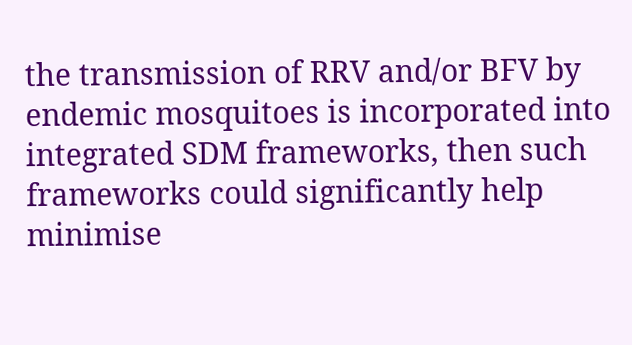the transmission of RRV and/or BFV by endemic mosquitoes is incorporated into integrated SDM frameworks, then such frameworks could significantly help minimise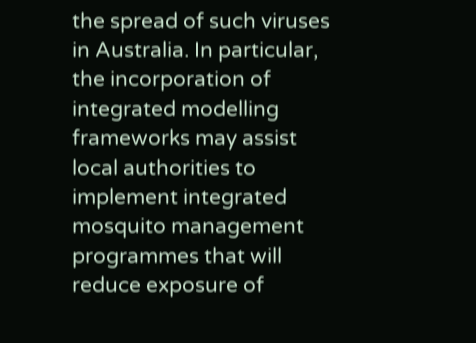the spread of such viruses in Australia. In particular, the incorporation of integrated modelling frameworks may assist local authorities to implement integrated mosquito management programmes that will reduce exposure of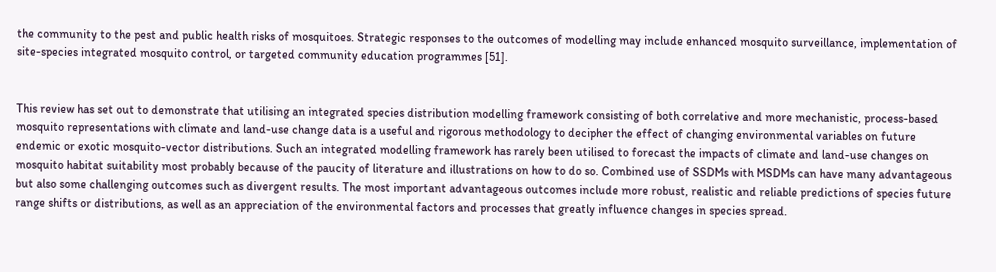the community to the pest and public health risks of mosquitoes. Strategic responses to the outcomes of modelling may include enhanced mosquito surveillance, implementation of site-species integrated mosquito control, or targeted community education programmes [51].


This review has set out to demonstrate that utilising an integrated species distribution modelling framework consisting of both correlative and more mechanistic, process-based mosquito representations with climate and land-use change data is a useful and rigorous methodology to decipher the effect of changing environmental variables on future endemic or exotic mosquito-vector distributions. Such an integrated modelling framework has rarely been utilised to forecast the impacts of climate and land-use changes on mosquito habitat suitability most probably because of the paucity of literature and illustrations on how to do so. Combined use of SSDMs with MSDMs can have many advantageous but also some challenging outcomes such as divergent results. The most important advantageous outcomes include more robust, realistic and reliable predictions of species future range shifts or distributions, as well as an appreciation of the environmental factors and processes that greatly influence changes in species spread.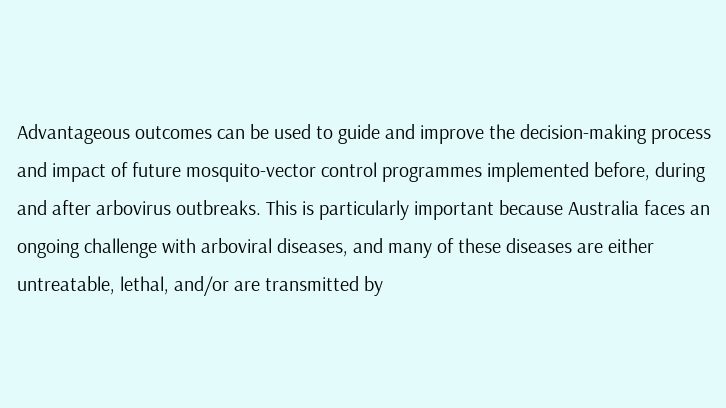Advantageous outcomes can be used to guide and improve the decision-making process and impact of future mosquito-vector control programmes implemented before, during and after arbovirus outbreaks. This is particularly important because Australia faces an ongoing challenge with arboviral diseases, and many of these diseases are either untreatable, lethal, and/or are transmitted by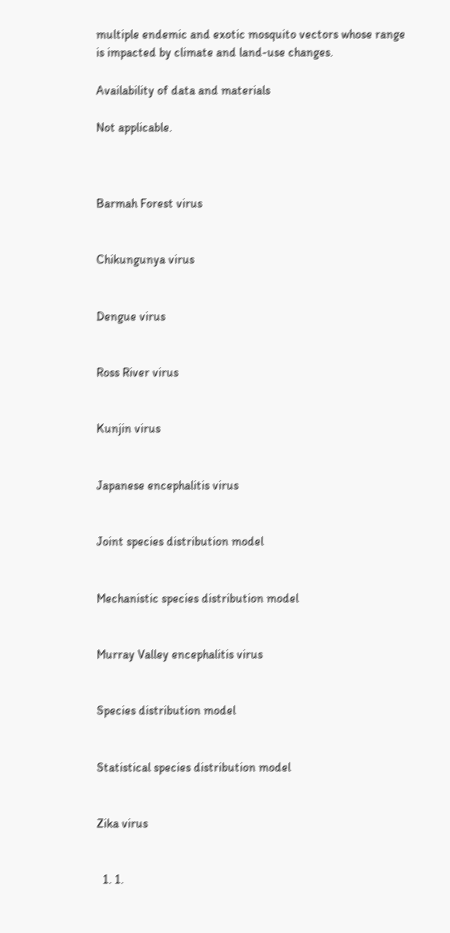multiple endemic and exotic mosquito vectors whose range is impacted by climate and land-use changes.

Availability of data and materials

Not applicable.



Barmah Forest virus


Chikungunya virus


Dengue virus


Ross River virus


Kunjin virus


Japanese encephalitis virus


Joint species distribution model


Mechanistic species distribution model


Murray Valley encephalitis virus


Species distribution model


Statistical species distribution model


Zika virus


  1. 1.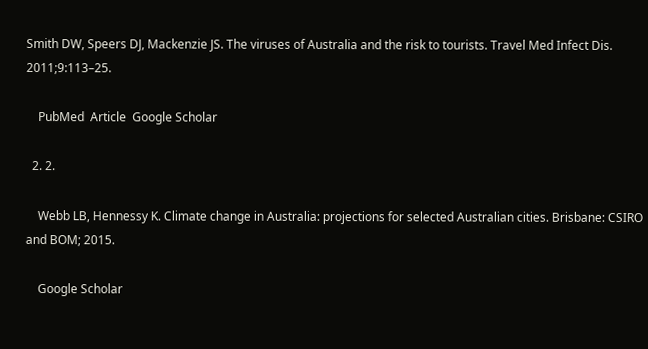Smith DW, Speers DJ, Mackenzie JS. The viruses of Australia and the risk to tourists. Travel Med Infect Dis. 2011;9:113–25.

    PubMed  Article  Google Scholar

  2. 2.

    Webb LB, Hennessy K. Climate change in Australia: projections for selected Australian cities. Brisbane: CSIRO and BOM; 2015.

    Google Scholar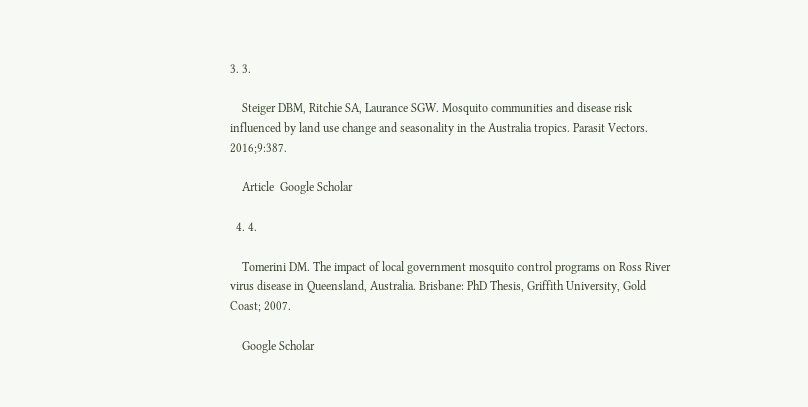3. 3.

    Steiger DBM, Ritchie SA, Laurance SGW. Mosquito communities and disease risk influenced by land use change and seasonality in the Australia tropics. Parasit Vectors. 2016;9:387.

    Article  Google Scholar

  4. 4.

    Tomerini DM. The impact of local government mosquito control programs on Ross River virus disease in Queensland, Australia. Brisbane: PhD Thesis, Griffith University, Gold Coast; 2007.

    Google Scholar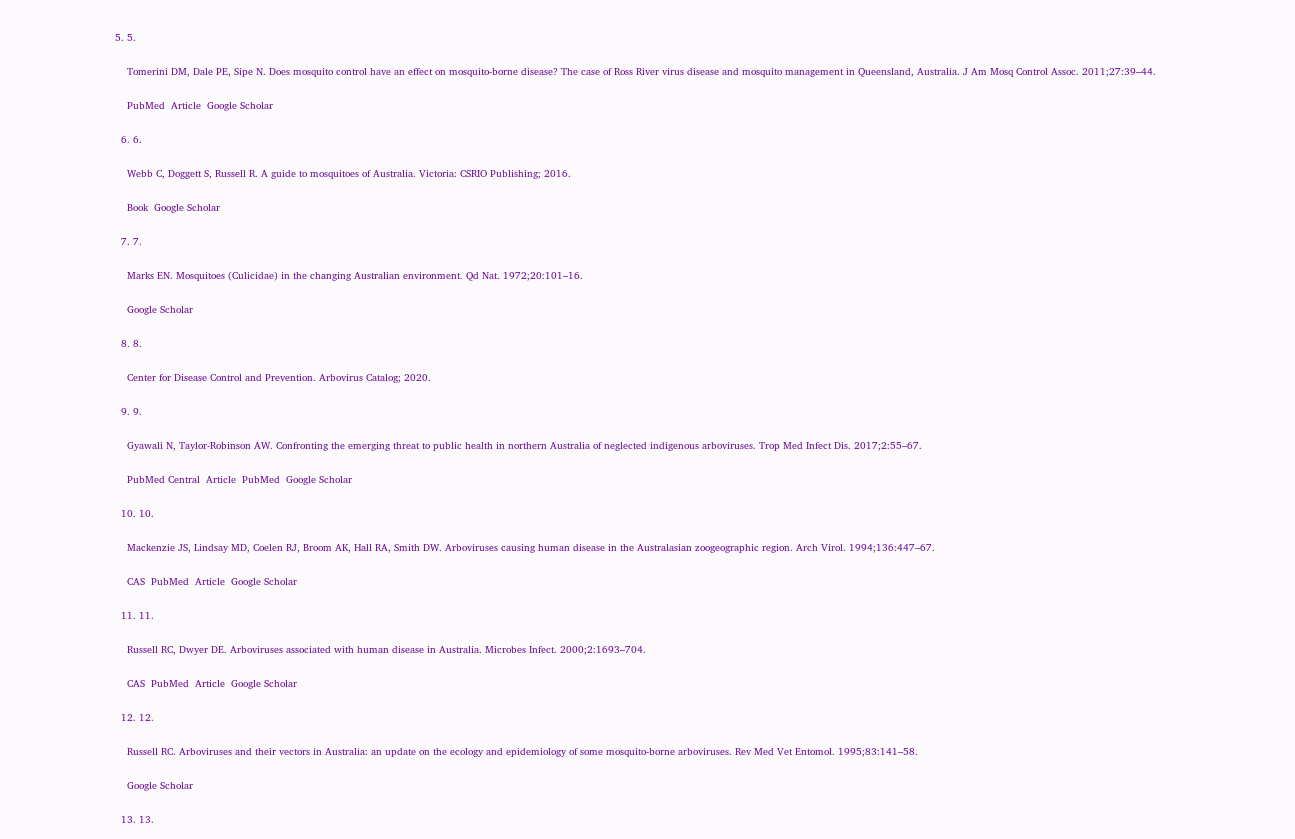5. 5.

    Tomerini DM, Dale PE, Sipe N. Does mosquito control have an effect on mosquito-borne disease? The case of Ross River virus disease and mosquito management in Queensland, Australia. J Am Mosq Control Assoc. 2011;27:39–44.

    PubMed  Article  Google Scholar

  6. 6.

    Webb C, Doggett S, Russell R. A guide to mosquitoes of Australia. Victoria: CSRIO Publishing; 2016.

    Book  Google Scholar

  7. 7.

    Marks EN. Mosquitoes (Culicidae) in the changing Australian environment. Qd Nat. 1972;20:101–16.

    Google Scholar

  8. 8.

    Center for Disease Control and Prevention. Arbovirus Catalog; 2020.

  9. 9.

    Gyawali N, Taylor-Robinson AW. Confronting the emerging threat to public health in northern Australia of neglected indigenous arboviruses. Trop Med Infect Dis. 2017;2:55–67.

    PubMed Central  Article  PubMed  Google Scholar

  10. 10.

    Mackenzie JS, Lindsay MD, Coelen RJ, Broom AK, Hall RA, Smith DW. Arboviruses causing human disease in the Australasian zoogeographic region. Arch Virol. 1994;136:447–67.

    CAS  PubMed  Article  Google Scholar

  11. 11.

    Russell RC, Dwyer DE. Arboviruses associated with human disease in Australia. Microbes Infect. 2000;2:1693–704.

    CAS  PubMed  Article  Google Scholar

  12. 12.

    Russell RC. Arboviruses and their vectors in Australia: an update on the ecology and epidemiology of some mosquito-borne arboviruses. Rev Med Vet Entomol. 1995;83:141–58.

    Google Scholar

  13. 13.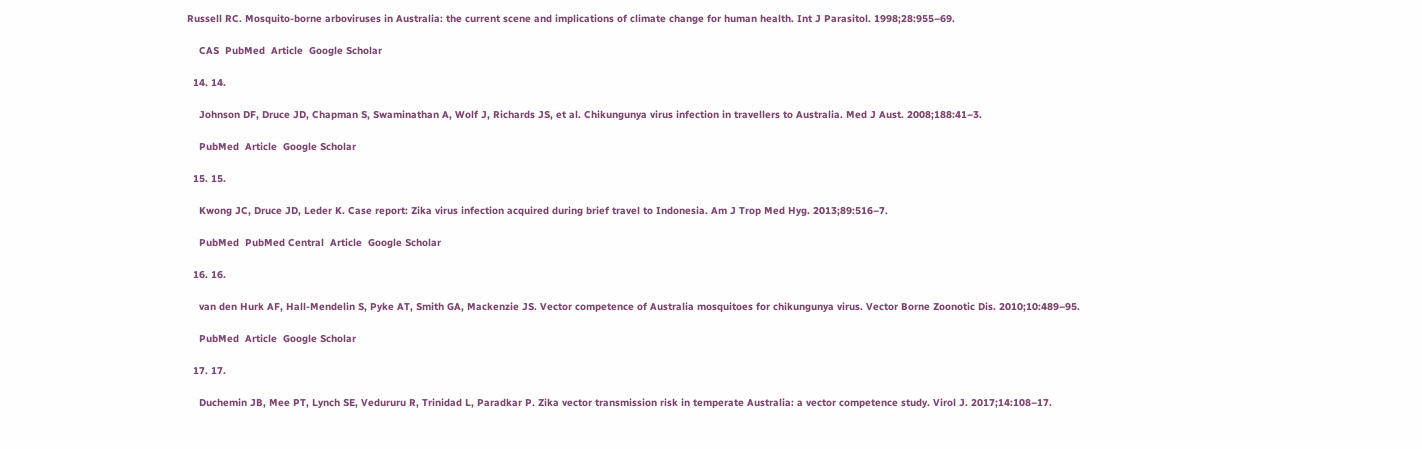Russell RC. Mosquito-borne arboviruses in Australia: the current scene and implications of climate change for human health. Int J Parasitol. 1998;28:955–69.

    CAS  PubMed  Article  Google Scholar

  14. 14.

    Johnson DF, Druce JD, Chapman S, Swaminathan A, Wolf J, Richards JS, et al. Chikungunya virus infection in travellers to Australia. Med J Aust. 2008;188:41–3.

    PubMed  Article  Google Scholar

  15. 15.

    Kwong JC, Druce JD, Leder K. Case report: Zika virus infection acquired during brief travel to Indonesia. Am J Trop Med Hyg. 2013;89:516–7.

    PubMed  PubMed Central  Article  Google Scholar

  16. 16.

    van den Hurk AF, Hall-Mendelin S, Pyke AT, Smith GA, Mackenzie JS. Vector competence of Australia mosquitoes for chikungunya virus. Vector Borne Zoonotic Dis. 2010;10:489–95.

    PubMed  Article  Google Scholar

  17. 17.

    Duchemin JB, Mee PT, Lynch SE, Vedururu R, Trinidad L, Paradkar P. Zika vector transmission risk in temperate Australia: a vector competence study. Virol J. 2017;14:108–17.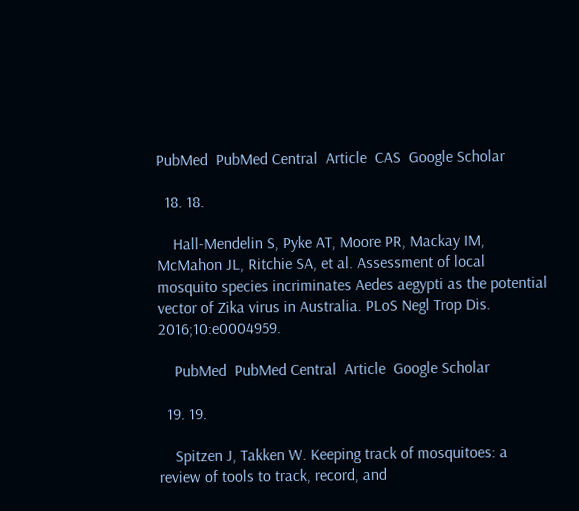PubMed  PubMed Central  Article  CAS  Google Scholar

  18. 18.

    Hall-Mendelin S, Pyke AT, Moore PR, Mackay IM, McMahon JL, Ritchie SA, et al. Assessment of local mosquito species incriminates Aedes aegypti as the potential vector of Zika virus in Australia. PLoS Negl Trop Dis. 2016;10:e0004959.

    PubMed  PubMed Central  Article  Google Scholar

  19. 19.

    Spitzen J, Takken W. Keeping track of mosquitoes: a review of tools to track, record, and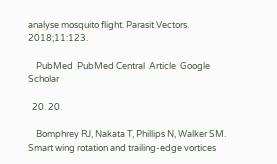analyse mosquito flight. Parasit Vectors. 2018;11:123.

    PubMed  PubMed Central  Article  Google Scholar

  20. 20.

    Bomphrey RJ, Nakata T, Phillips N, Walker SM. Smart wing rotation and trailing-edge vortices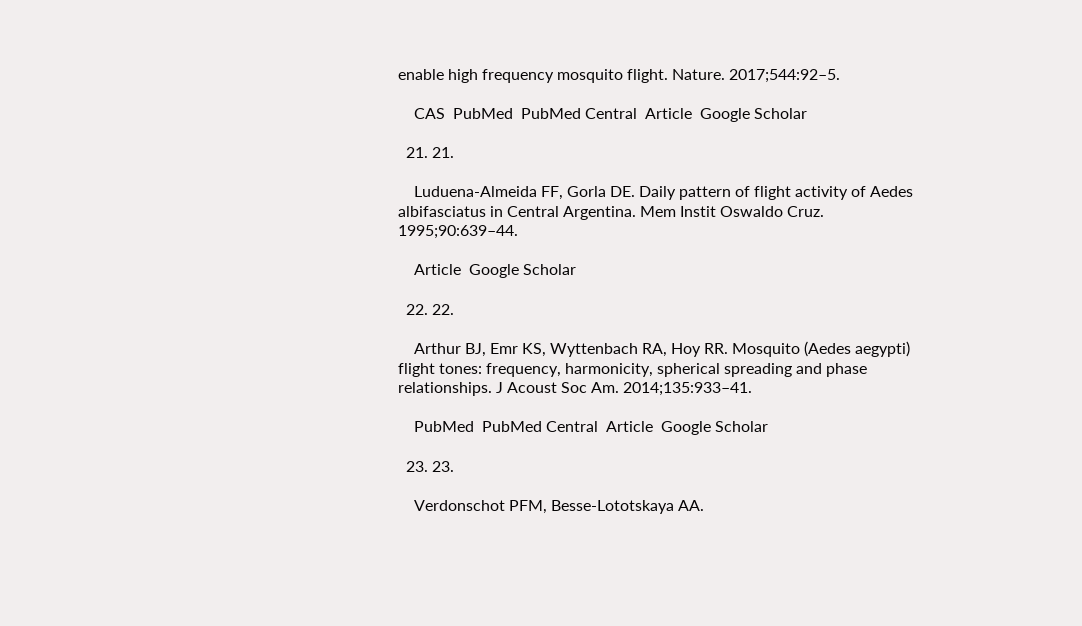enable high frequency mosquito flight. Nature. 2017;544:92–5.

    CAS  PubMed  PubMed Central  Article  Google Scholar

  21. 21.

    Luduena-Almeida FF, Gorla DE. Daily pattern of flight activity of Aedes albifasciatus in Central Argentina. Mem Instit Oswaldo Cruz. 1995;90:639–44.

    Article  Google Scholar

  22. 22.

    Arthur BJ, Emr KS, Wyttenbach RA, Hoy RR. Mosquito (Aedes aegypti) flight tones: frequency, harmonicity, spherical spreading and phase relationships. J Acoust Soc Am. 2014;135:933–41.

    PubMed  PubMed Central  Article  Google Scholar

  23. 23.

    Verdonschot PFM, Besse-Lototskaya AA.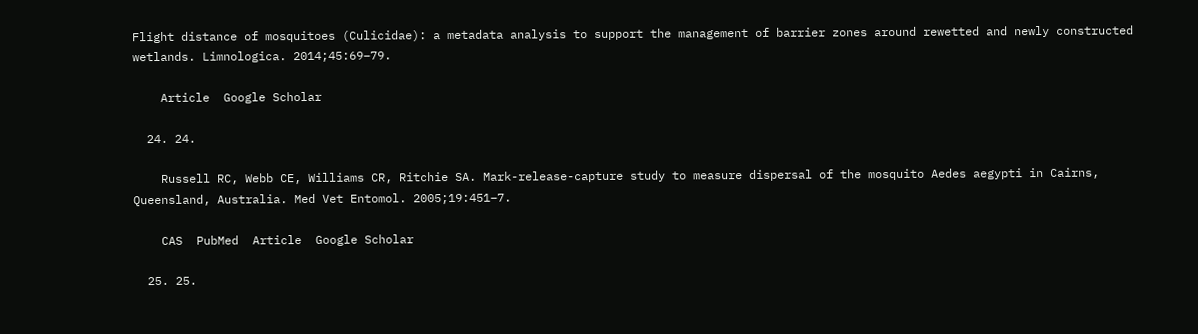Flight distance of mosquitoes (Culicidae): a metadata analysis to support the management of barrier zones around rewetted and newly constructed wetlands. Limnologica. 2014;45:69–79.

    Article  Google Scholar

  24. 24.

    Russell RC, Webb CE, Williams CR, Ritchie SA. Mark-release-capture study to measure dispersal of the mosquito Aedes aegypti in Cairns, Queensland, Australia. Med Vet Entomol. 2005;19:451–7.

    CAS  PubMed  Article  Google Scholar

  25. 25.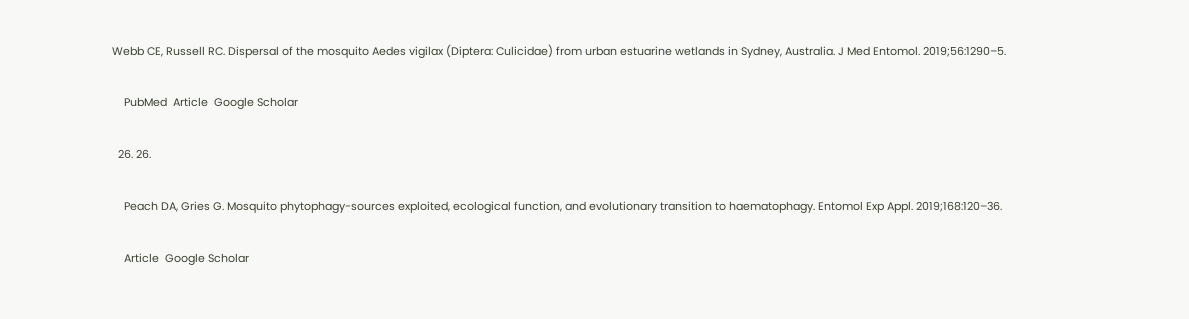Webb CE, Russell RC. Dispersal of the mosquito Aedes vigilax (Diptera: Culicidae) from urban estuarine wetlands in Sydney, Australia. J Med Entomol. 2019;56:1290–5.

    PubMed  Article  Google Scholar

  26. 26.

    Peach DA, Gries G. Mosquito phytophagy-sources exploited, ecological function, and evolutionary transition to haematophagy. Entomol Exp Appl. 2019;168:120–36.

    Article  Google Scholar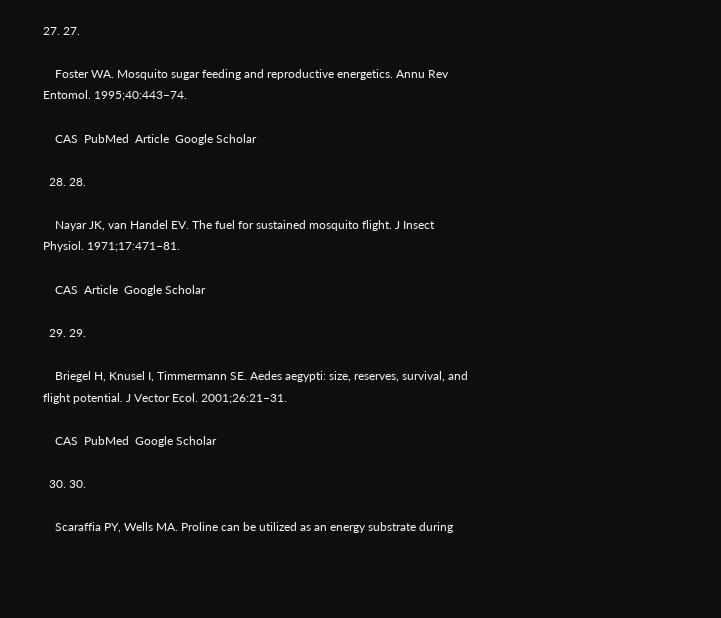27. 27.

    Foster WA. Mosquito sugar feeding and reproductive energetics. Annu Rev Entomol. 1995;40:443–74.

    CAS  PubMed  Article  Google Scholar

  28. 28.

    Nayar JK, van Handel EV. The fuel for sustained mosquito flight. J Insect Physiol. 1971;17:471–81.

    CAS  Article  Google Scholar

  29. 29.

    Briegel H, Knusel I, Timmermann SE. Aedes aegypti: size, reserves, survival, and flight potential. J Vector Ecol. 2001;26:21–31.

    CAS  PubMed  Google Scholar

  30. 30.

    Scaraffia PY, Wells MA. Proline can be utilized as an energy substrate during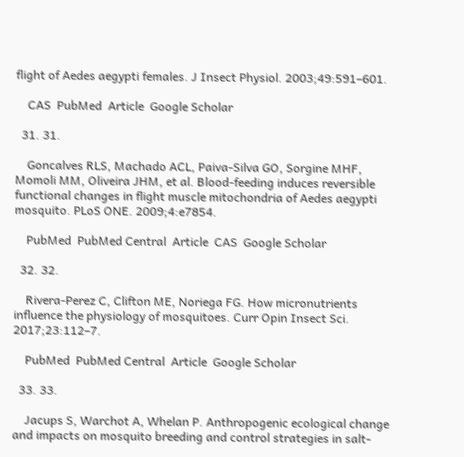flight of Aedes aegypti females. J Insect Physiol. 2003;49:591–601.

    CAS  PubMed  Article  Google Scholar

  31. 31.

    Goncalves RLS, Machado ACL, Paiva-Silva GO, Sorgine MHF, Momoli MM, Oliveira JHM, et al. Blood-feeding induces reversible functional changes in flight muscle mitochondria of Aedes aegypti mosquito. PLoS ONE. 2009;4:e7854.

    PubMed  PubMed Central  Article  CAS  Google Scholar

  32. 32.

    Rivera-Perez C, Clifton ME, Noriega FG. How micronutrients influence the physiology of mosquitoes. Curr Opin Insect Sci. 2017;23:112–7.

    PubMed  PubMed Central  Article  Google Scholar

  33. 33.

    Jacups S, Warchot A, Whelan P. Anthropogenic ecological change and impacts on mosquito breeding and control strategies in salt-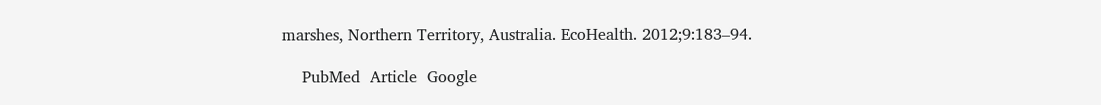marshes, Northern Territory, Australia. EcoHealth. 2012;9:183–94.

    PubMed  Article  Google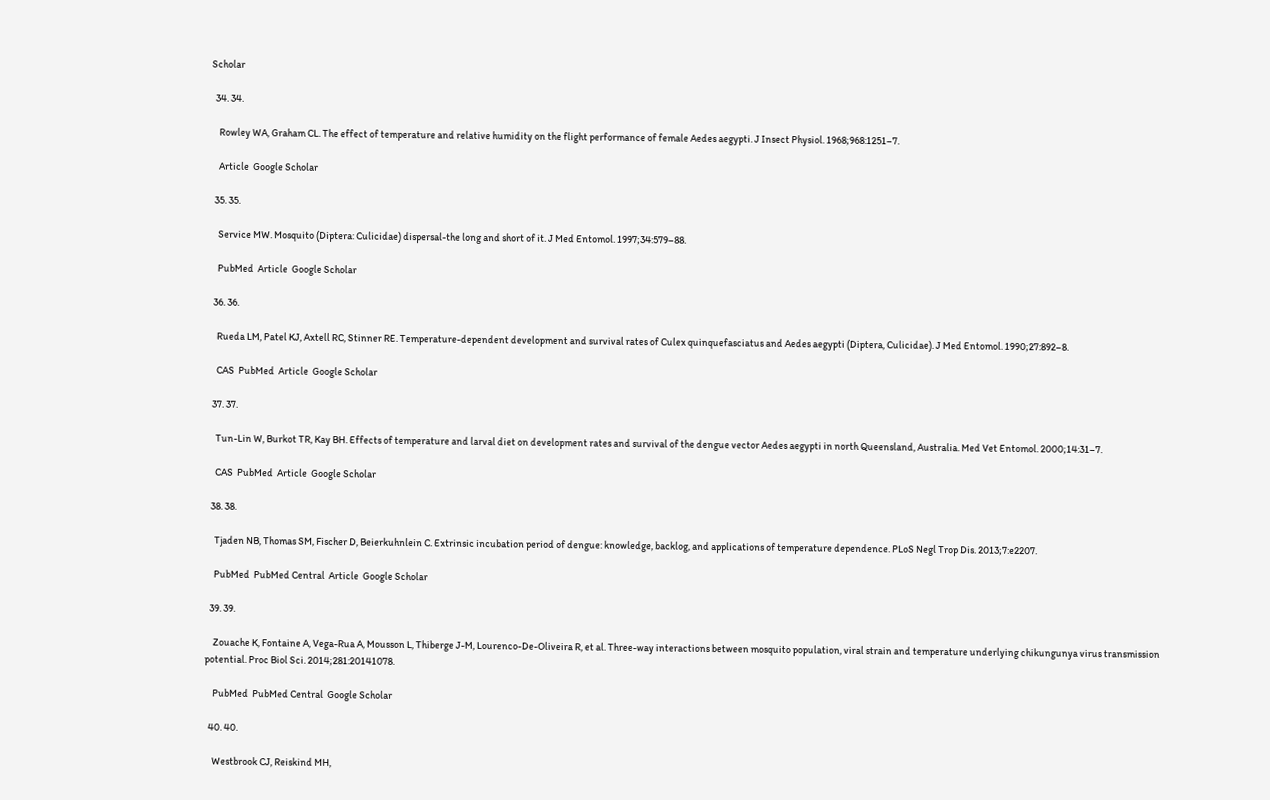Scholar

  34. 34.

    Rowley WA, Graham CL. The effect of temperature and relative humidity on the flight performance of female Aedes aegypti. J Insect Physiol. 1968;968:1251–7.

    Article  Google Scholar

  35. 35.

    Service MW. Mosquito (Diptera: Culicidae) dispersal-the long and short of it. J Med Entomol. 1997;34:579–88.

    PubMed  Article  Google Scholar

  36. 36.

    Rueda LM, Patel KJ, Axtell RC, Stinner RE. Temperature-dependent development and survival rates of Culex quinquefasciatus and Aedes aegypti (Diptera, Culicidae). J Med Entomol. 1990;27:892–8.

    CAS  PubMed  Article  Google Scholar

  37. 37.

    Tun-Lin W, Burkot TR, Kay BH. Effects of temperature and larval diet on development rates and survival of the dengue vector Aedes aegypti in north Queensland, Australia. Med Vet Entomol. 2000;14:31–7.

    CAS  PubMed  Article  Google Scholar

  38. 38.

    Tjaden NB, Thomas SM, Fischer D, Beierkuhnlein C. Extrinsic incubation period of dengue: knowledge, backlog, and applications of temperature dependence. PLoS Negl Trop Dis. 2013;7:e2207.

    PubMed  PubMed Central  Article  Google Scholar

  39. 39.

    Zouache K, Fontaine A, Vega-Rua A, Mousson L, Thiberge J-M, Lourenco-De-Oliveira R, et al. Three-way interactions between mosquito population, viral strain and temperature underlying chikungunya virus transmission potential. Proc Biol Sci. 2014;281:20141078.

    PubMed  PubMed Central  Google Scholar

  40. 40.

    Westbrook CJ, Reiskind MH,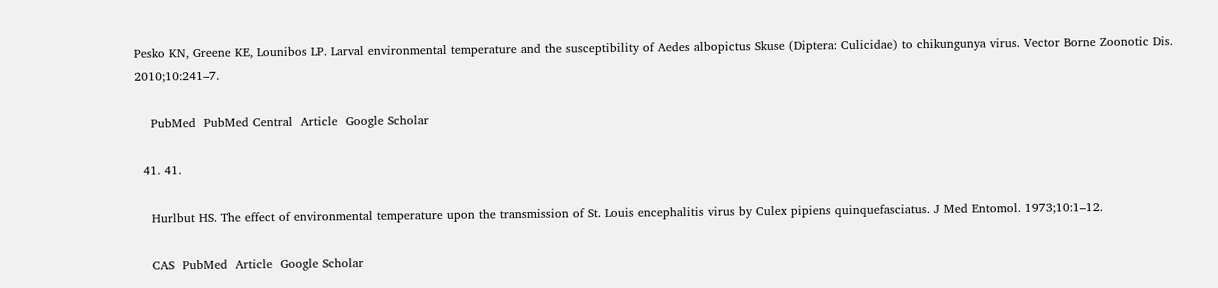Pesko KN, Greene KE, Lounibos LP. Larval environmental temperature and the susceptibility of Aedes albopictus Skuse (Diptera: Culicidae) to chikungunya virus. Vector Borne Zoonotic Dis. 2010;10:241–7.

    PubMed  PubMed Central  Article  Google Scholar

  41. 41.

    Hurlbut HS. The effect of environmental temperature upon the transmission of St. Louis encephalitis virus by Culex pipiens quinquefasciatus. J Med Entomol. 1973;10:1–12.

    CAS  PubMed  Article  Google Scholar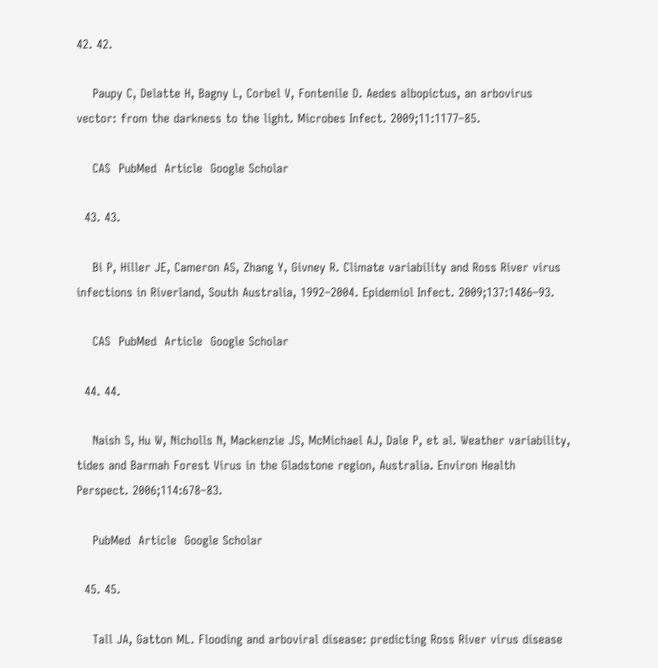42. 42.

    Paupy C, Delatte H, Bagny L, Corbel V, Fontenile D. Aedes albopictus, an arbovirus vector: from the darkness to the light. Microbes Infect. 2009;11:1177–85.

    CAS  PubMed  Article  Google Scholar

  43. 43.

    Bi P, Hiller JE, Cameron AS, Zhang Y, Givney R. Climate variability and Ross River virus infections in Riverland, South Australia, 1992–2004. Epidemiol Infect. 2009;137:1486–93.

    CAS  PubMed  Article  Google Scholar

  44. 44.

    Naish S, Hu W, Nicholls N, Mackenzie JS, McMichael AJ, Dale P, et al. Weather variability, tides and Barmah Forest Virus in the Gladstone region, Australia. Environ Health Perspect. 2006;114:678–83.

    PubMed  Article  Google Scholar

  45. 45.

    Tall JA, Gatton ML. Flooding and arboviral disease: predicting Ross River virus disease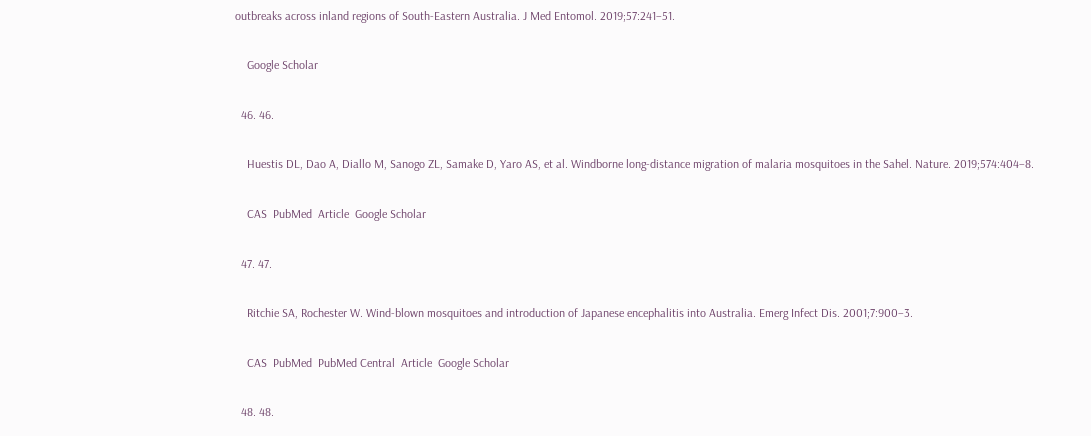outbreaks across inland regions of South-Eastern Australia. J Med Entomol. 2019;57:241–51.

    Google Scholar

  46. 46.

    Huestis DL, Dao A, Diallo M, Sanogo ZL, Samake D, Yaro AS, et al. Windborne long-distance migration of malaria mosquitoes in the Sahel. Nature. 2019;574:404–8.

    CAS  PubMed  Article  Google Scholar

  47. 47.

    Ritchie SA, Rochester W. Wind-blown mosquitoes and introduction of Japanese encephalitis into Australia. Emerg Infect Dis. 2001;7:900–3.

    CAS  PubMed  PubMed Central  Article  Google Scholar

  48. 48.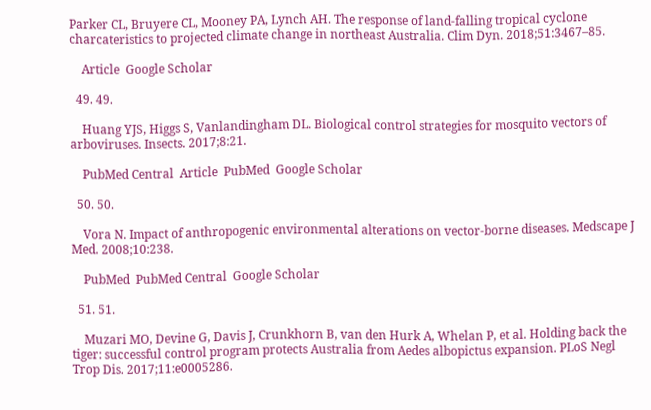Parker CL, Bruyere CL, Mooney PA, Lynch AH. The response of land-falling tropical cyclone charcateristics to projected climate change in northeast Australia. Clim Dyn. 2018;51:3467–85.

    Article  Google Scholar

  49. 49.

    Huang YJS, Higgs S, Vanlandingham DL. Biological control strategies for mosquito vectors of arboviruses. Insects. 2017;8:21.

    PubMed Central  Article  PubMed  Google Scholar

  50. 50.

    Vora N. Impact of anthropogenic environmental alterations on vector-borne diseases. Medscape J Med. 2008;10:238.

    PubMed  PubMed Central  Google Scholar

  51. 51.

    Muzari MO, Devine G, Davis J, Crunkhorn B, van den Hurk A, Whelan P, et al. Holding back the tiger: successful control program protects Australia from Aedes albopictus expansion. PLoS Negl Trop Dis. 2017;11:e0005286.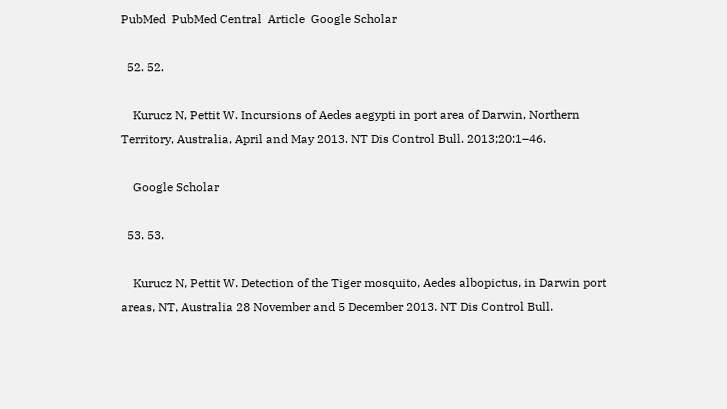PubMed  PubMed Central  Article  Google Scholar

  52. 52.

    Kurucz N, Pettit W. Incursions of Aedes aegypti in port area of Darwin, Northern Territory, Australia, April and May 2013. NT Dis Control Bull. 2013;20:1–46.

    Google Scholar

  53. 53.

    Kurucz N, Pettit W. Detection of the Tiger mosquito, Aedes albopictus, in Darwin port areas, NT, Australia 28 November and 5 December 2013. NT Dis Control Bull.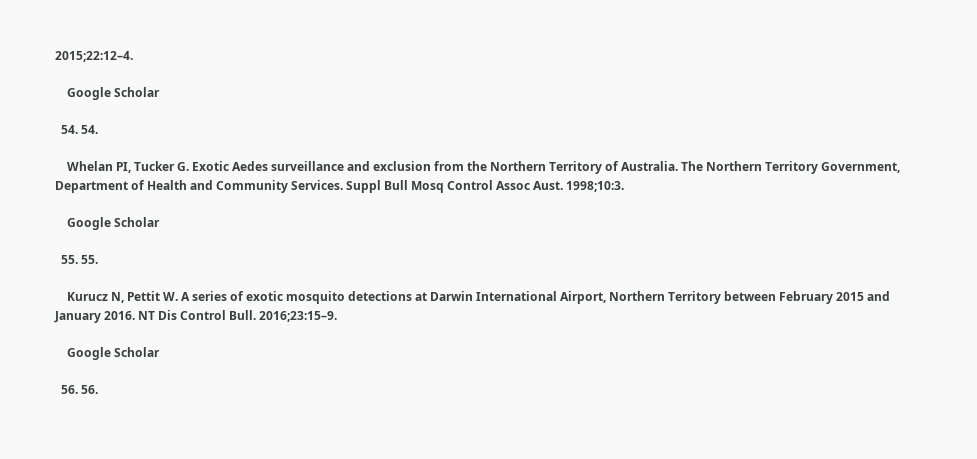2015;22:12–4.

    Google Scholar

  54. 54.

    Whelan PI, Tucker G. Exotic Aedes surveillance and exclusion from the Northern Territory of Australia. The Northern Territory Government, Department of Health and Community Services. Suppl Bull Mosq Control Assoc Aust. 1998;10:3.

    Google Scholar

  55. 55.

    Kurucz N, Pettit W. A series of exotic mosquito detections at Darwin International Airport, Northern Territory between February 2015 and January 2016. NT Dis Control Bull. 2016;23:15–9.

    Google Scholar

  56. 56.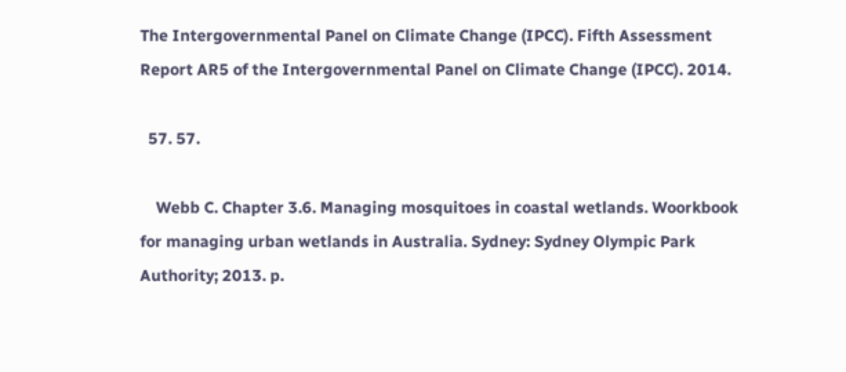The Intergovernmental Panel on Climate Change (IPCC). Fifth Assessment Report AR5 of the Intergovernmental Panel on Climate Change (IPCC). 2014.

  57. 57.

    Webb C. Chapter 3.6. Managing mosquitoes in coastal wetlands. Woorkbook for managing urban wetlands in Australia. Sydney: Sydney Olympic Park Authority; 2013. p.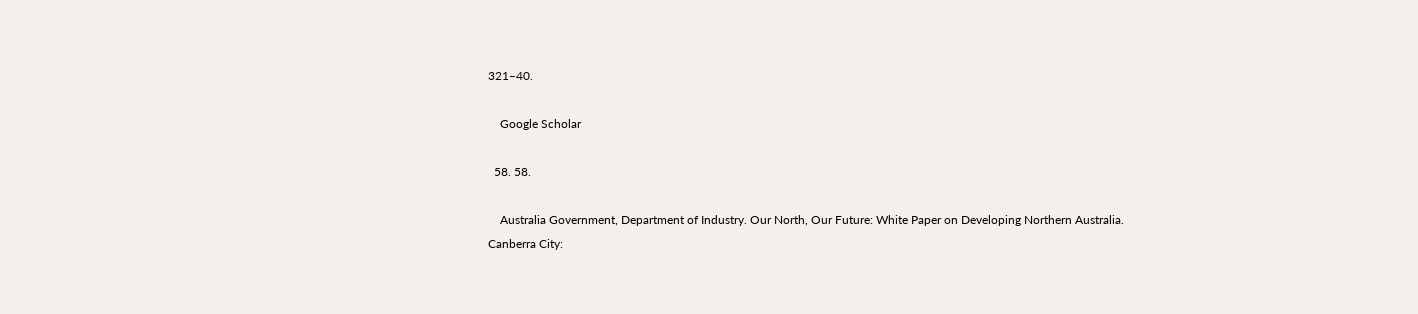321–40.

    Google Scholar

  58. 58.

    Australia Government, Department of Industry. Our North, Our Future: White Paper on Developing Northern Australia. Canberra City: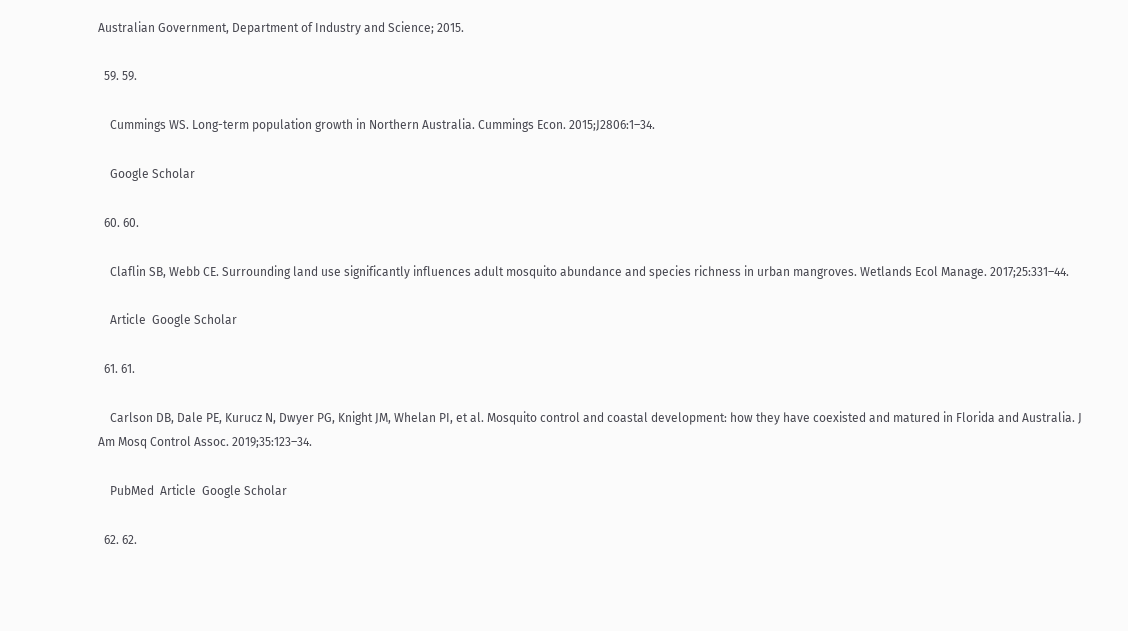Australian Government, Department of Industry and Science; 2015.

  59. 59.

    Cummings WS. Long-term population growth in Northern Australia. Cummings Econ. 2015;J2806:1–34.

    Google Scholar

  60. 60.

    Claflin SB, Webb CE. Surrounding land use significantly influences adult mosquito abundance and species richness in urban mangroves. Wetlands Ecol Manage. 2017;25:331–44.

    Article  Google Scholar

  61. 61.

    Carlson DB, Dale PE, Kurucz N, Dwyer PG, Knight JM, Whelan PI, et al. Mosquito control and coastal development: how they have coexisted and matured in Florida and Australia. J Am Mosq Control Assoc. 2019;35:123–34.

    PubMed  Article  Google Scholar

  62. 62.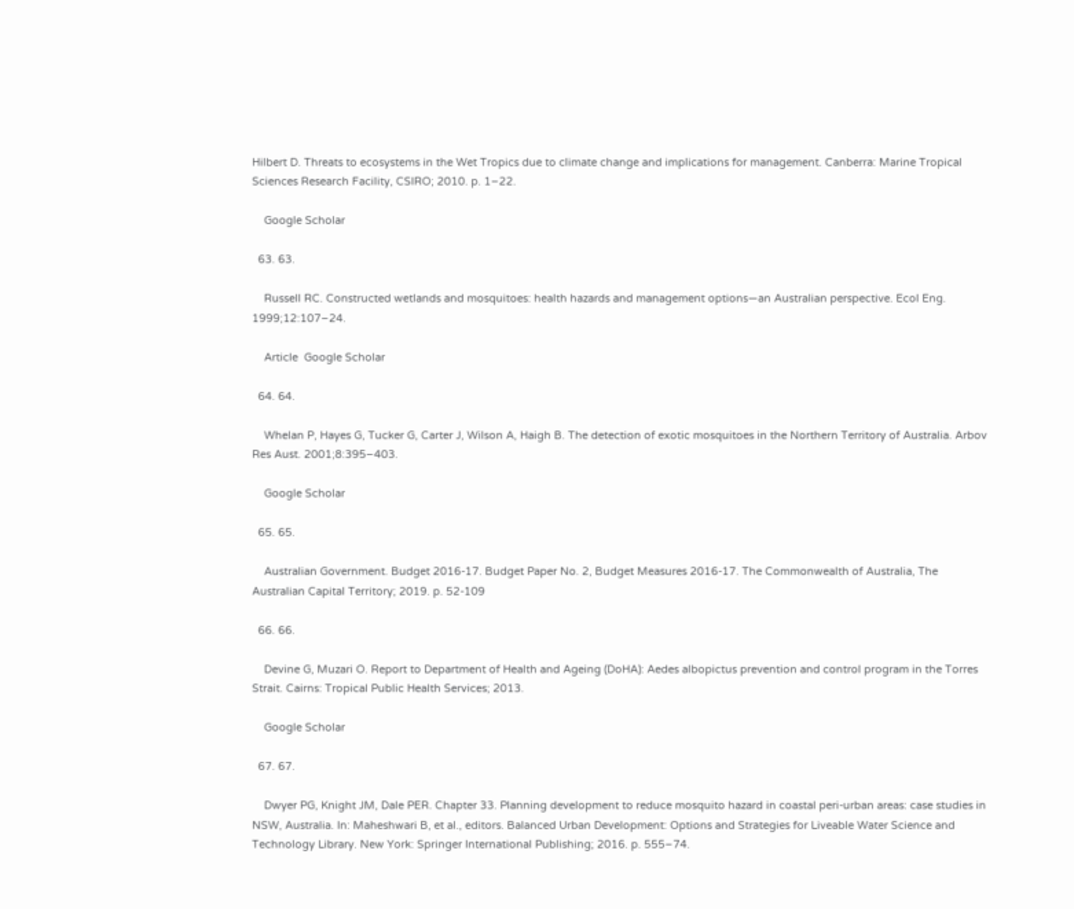Hilbert D. Threats to ecosystems in the Wet Tropics due to climate change and implications for management. Canberra: Marine Tropical Sciences Research Facility, CSIRO; 2010. p. 1–22.

    Google Scholar

  63. 63.

    Russell RC. Constructed wetlands and mosquitoes: health hazards and management options—an Australian perspective. Ecol Eng. 1999;12:107–24.

    Article  Google Scholar

  64. 64.

    Whelan P, Hayes G, Tucker G, Carter J, Wilson A, Haigh B. The detection of exotic mosquitoes in the Northern Territory of Australia. Arbov Res Aust. 2001;8:395–403.

    Google Scholar

  65. 65.

    Australian Government. Budget 2016-17. Budget Paper No. 2, Budget Measures 2016-17. The Commonwealth of Australia, The Australian Capital Territory; 2019. p. 52-109

  66. 66.

    Devine G, Muzari O. Report to Department of Health and Ageing (DoHA): Aedes albopictus prevention and control program in the Torres Strait. Cairns: Tropical Public Health Services; 2013.

    Google Scholar

  67. 67.

    Dwyer PG, Knight JM, Dale PER. Chapter 33. Planning development to reduce mosquito hazard in coastal peri-urban areas: case studies in NSW, Australia. In: Maheshwari B, et al., editors. Balanced Urban Development: Options and Strategies for Liveable Water Science and Technology Library. New York: Springer International Publishing; 2016. p. 555–74.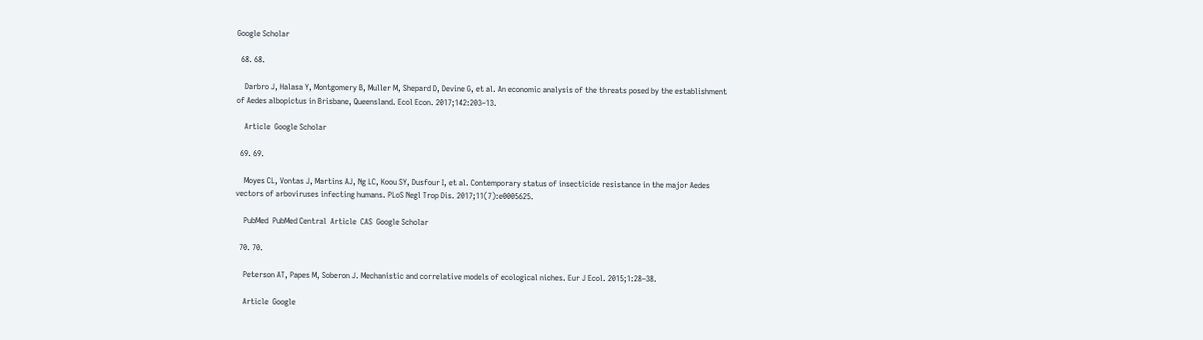Google Scholar

  68. 68.

    Darbro J, Halasa Y, Montgomery B, Muller M, Shepard D, Devine G, et al. An economic analysis of the threats posed by the establishment of Aedes albopictus in Brisbane, Queensland. Ecol Econ. 2017;142:203–13.

    Article  Google Scholar

  69. 69.

    Moyes CL, Vontas J, Martins AJ, Ng LC, Koou SY, Dusfour I, et al. Contemporary status of insecticide resistance in the major Aedes vectors of arboviruses infecting humans. PLoS Negl Trop Dis. 2017;11(7):e0005625.

    PubMed  PubMed Central  Article  CAS  Google Scholar

  70. 70.

    Peterson AT, Papes M, Soberon J. Mechanistic and correlative models of ecological niches. Eur J Ecol. 2015;1:28–38.

    Article  Google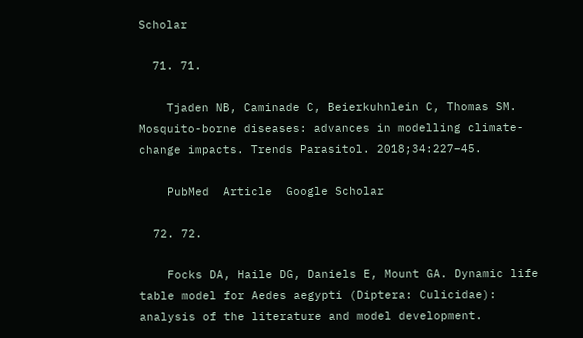Scholar

  71. 71.

    Tjaden NB, Caminade C, Beierkuhnlein C, Thomas SM. Mosquito-borne diseases: advances in modelling climate-change impacts. Trends Parasitol. 2018;34:227–45.

    PubMed  Article  Google Scholar

  72. 72.

    Focks DA, Haile DG, Daniels E, Mount GA. Dynamic life table model for Aedes aegypti (Diptera: Culicidae): analysis of the literature and model development.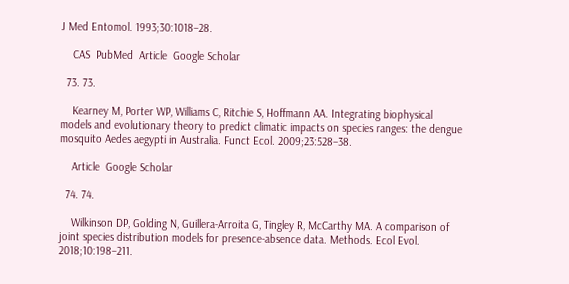J Med Entomol. 1993;30:1018–28.

    CAS  PubMed  Article  Google Scholar

  73. 73.

    Kearney M, Porter WP, Williams C, Ritchie S, Hoffmann AA. Integrating biophysical models and evolutionary theory to predict climatic impacts on species ranges: the dengue mosquito Aedes aegypti in Australia. Funct Ecol. 2009;23:528–38.

    Article  Google Scholar

  74. 74.

    Wilkinson DP, Golding N, Guillera-Arroita G, Tingley R, McCarthy MA. A comparison of joint species distribution models for presence-absence data. Methods. Ecol Evol. 2018;10:198–211.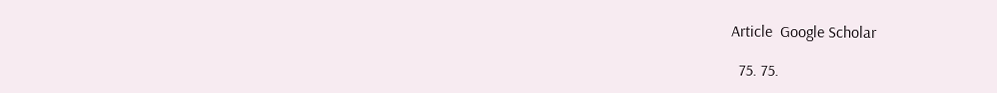Article  Google Scholar

  75. 75.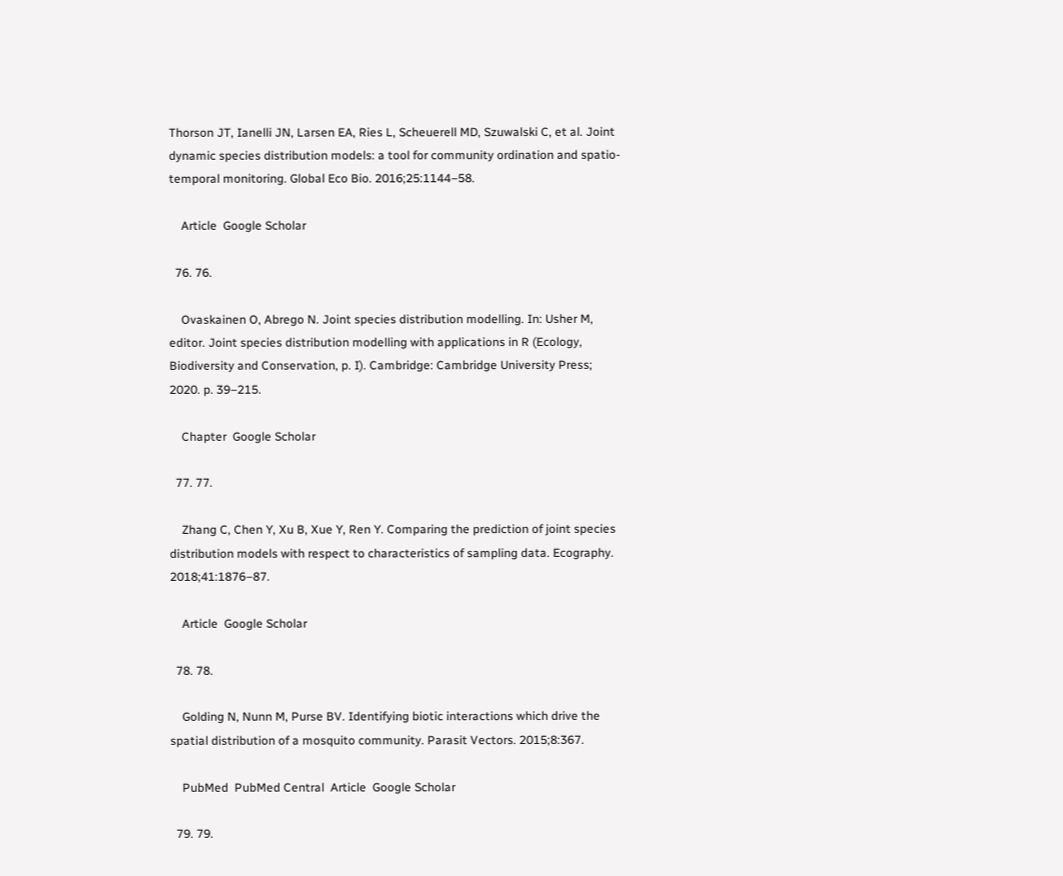Thorson JT, Ianelli JN, Larsen EA, Ries L, Scheuerell MD, Szuwalski C, et al. Joint dynamic species distribution models: a tool for community ordination and spatio-temporal monitoring. Global Eco Bio. 2016;25:1144–58.

    Article  Google Scholar

  76. 76.

    Ovaskainen O, Abrego N. Joint species distribution modelling. In: Usher M, editor. Joint species distribution modelling with applications in R (Ecology, Biodiversity and Conservation, p. I). Cambridge: Cambridge University Press; 2020. p. 39–215.

    Chapter  Google Scholar

  77. 77.

    Zhang C, Chen Y, Xu B, Xue Y, Ren Y. Comparing the prediction of joint species distribution models with respect to characteristics of sampling data. Ecography. 2018;41:1876–87.

    Article  Google Scholar

  78. 78.

    Golding N, Nunn M, Purse BV. Identifying biotic interactions which drive the spatial distribution of a mosquito community. Parasit Vectors. 2015;8:367.

    PubMed  PubMed Central  Article  Google Scholar

  79. 79.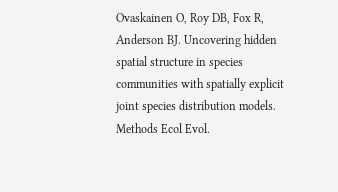Ovaskainen O, Roy DB, Fox R, Anderson BJ. Uncovering hidden spatial structure in species communities with spatially explicit joint species distribution models. Methods Ecol Evol.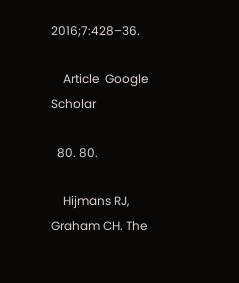2016;7:428–36.

    Article  Google Scholar

  80. 80.

    Hijmans RJ, Graham CH. The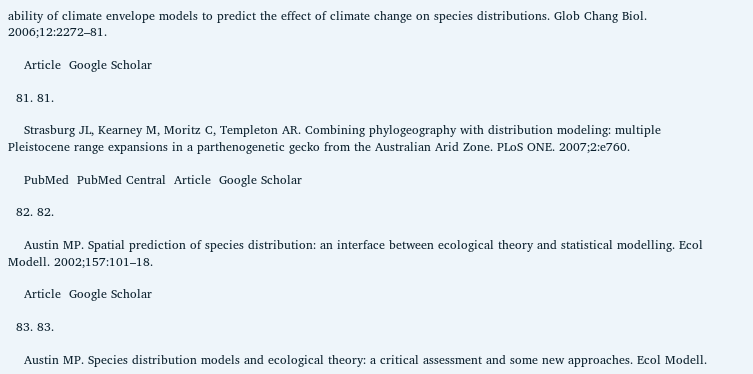ability of climate envelope models to predict the effect of climate change on species distributions. Glob Chang Biol. 2006;12:2272–81.

    Article  Google Scholar

  81. 81.

    Strasburg JL, Kearney M, Moritz C, Templeton AR. Combining phylogeography with distribution modeling: multiple Pleistocene range expansions in a parthenogenetic gecko from the Australian Arid Zone. PLoS ONE. 2007;2:e760.

    PubMed  PubMed Central  Article  Google Scholar

  82. 82.

    Austin MP. Spatial prediction of species distribution: an interface between ecological theory and statistical modelling. Ecol Modell. 2002;157:101–18.

    Article  Google Scholar

  83. 83.

    Austin MP. Species distribution models and ecological theory: a critical assessment and some new approaches. Ecol Modell.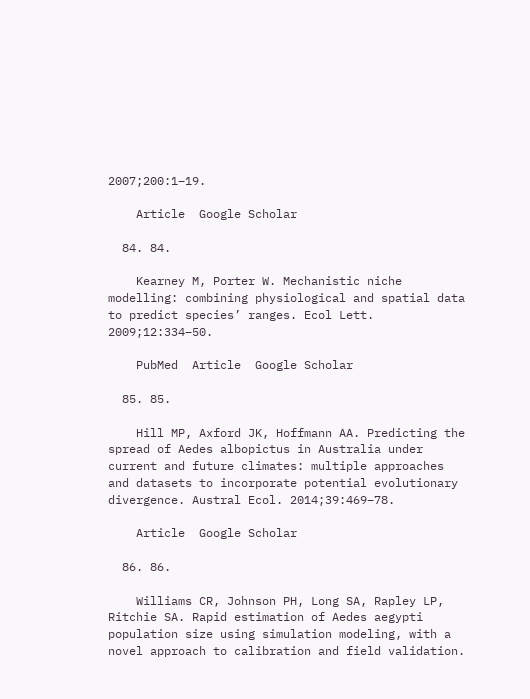2007;200:1–19.

    Article  Google Scholar

  84. 84.

    Kearney M, Porter W. Mechanistic niche modelling: combining physiological and spatial data to predict species’ ranges. Ecol Lett. 2009;12:334–50.

    PubMed  Article  Google Scholar

  85. 85.

    Hill MP, Axford JK, Hoffmann AA. Predicting the spread of Aedes albopictus in Australia under current and future climates: multiple approaches and datasets to incorporate potential evolutionary divergence. Austral Ecol. 2014;39:469–78.

    Article  Google Scholar

  86. 86.

    Williams CR, Johnson PH, Long SA, Rapley LP, Ritchie SA. Rapid estimation of Aedes aegypti population size using simulation modeling, with a novel approach to calibration and field validation.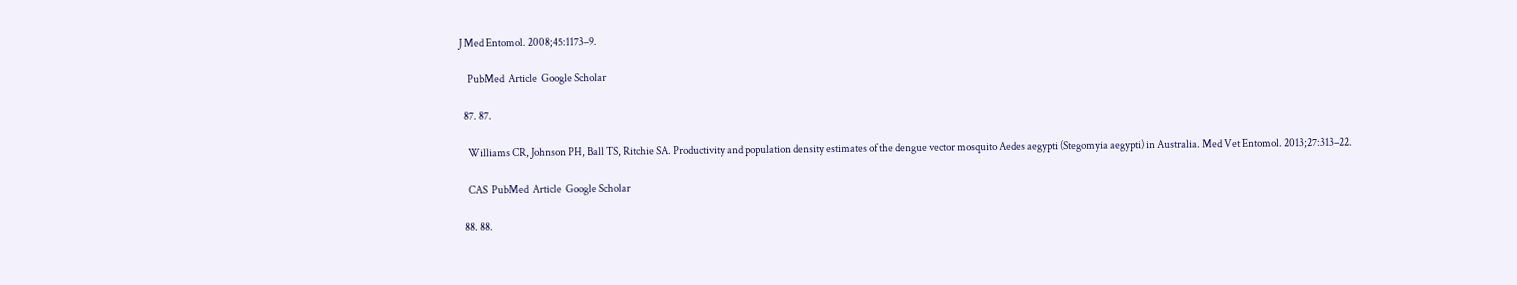J Med Entomol. 2008;45:1173–9.

    PubMed  Article  Google Scholar

  87. 87.

    Williams CR, Johnson PH, Ball TS, Ritchie SA. Productivity and population density estimates of the dengue vector mosquito Aedes aegypti (Stegomyia aegypti) in Australia. Med Vet Entomol. 2013;27:313–22.

    CAS  PubMed  Article  Google Scholar

  88. 88.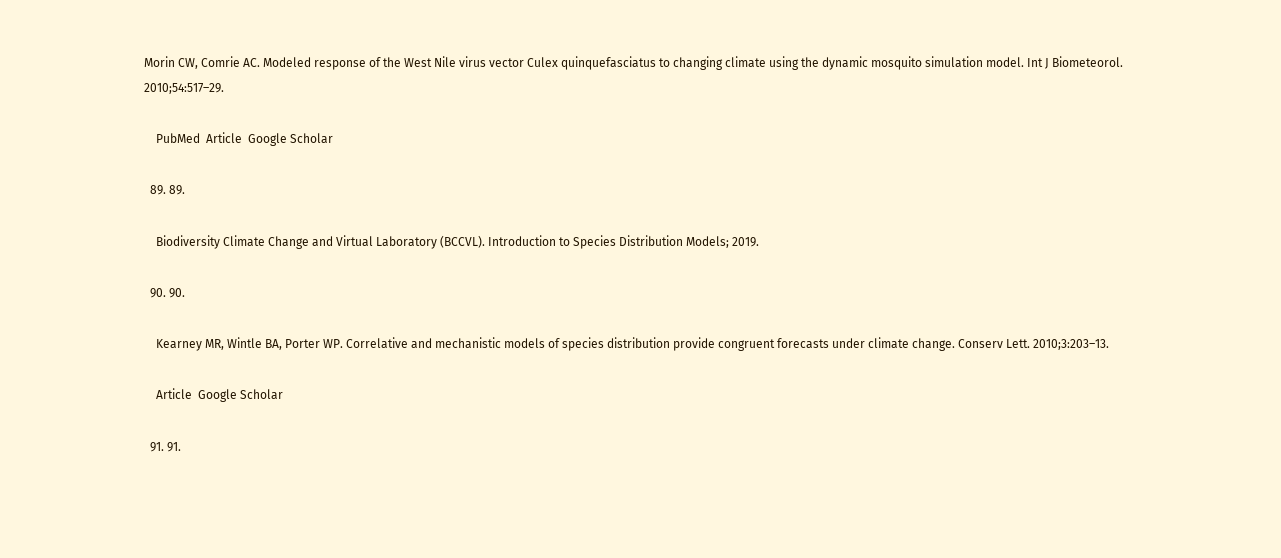Morin CW, Comrie AC. Modeled response of the West Nile virus vector Culex quinquefasciatus to changing climate using the dynamic mosquito simulation model. Int J Biometeorol. 2010;54:517–29.

    PubMed  Article  Google Scholar

  89. 89.

    Biodiversity Climate Change and Virtual Laboratory (BCCVL). Introduction to Species Distribution Models; 2019.

  90. 90.

    Kearney MR, Wintle BA, Porter WP. Correlative and mechanistic models of species distribution provide congruent forecasts under climate change. Conserv Lett. 2010;3:203–13.

    Article  Google Scholar

  91. 91.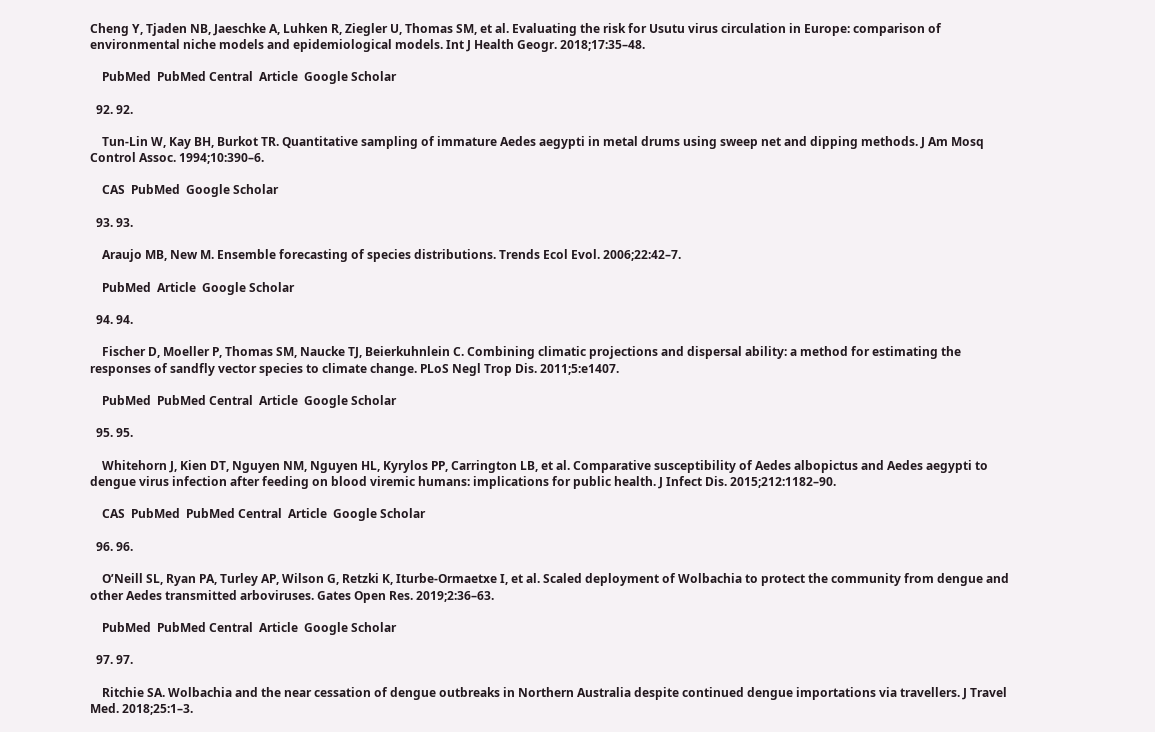Cheng Y, Tjaden NB, Jaeschke A, Luhken R, Ziegler U, Thomas SM, et al. Evaluating the risk for Usutu virus circulation in Europe: comparison of environmental niche models and epidemiological models. Int J Health Geogr. 2018;17:35–48.

    PubMed  PubMed Central  Article  Google Scholar

  92. 92.

    Tun-Lin W, Kay BH, Burkot TR. Quantitative sampling of immature Aedes aegypti in metal drums using sweep net and dipping methods. J Am Mosq Control Assoc. 1994;10:390–6.

    CAS  PubMed  Google Scholar

  93. 93.

    Araujo MB, New M. Ensemble forecasting of species distributions. Trends Ecol Evol. 2006;22:42–7.

    PubMed  Article  Google Scholar

  94. 94.

    Fischer D, Moeller P, Thomas SM, Naucke TJ, Beierkuhnlein C. Combining climatic projections and dispersal ability: a method for estimating the responses of sandfly vector species to climate change. PLoS Negl Trop Dis. 2011;5:e1407.

    PubMed  PubMed Central  Article  Google Scholar

  95. 95.

    Whitehorn J, Kien DT, Nguyen NM, Nguyen HL, Kyrylos PP, Carrington LB, et al. Comparative susceptibility of Aedes albopictus and Aedes aegypti to dengue virus infection after feeding on blood viremic humans: implications for public health. J Infect Dis. 2015;212:1182–90.

    CAS  PubMed  PubMed Central  Article  Google Scholar

  96. 96.

    O’Neill SL, Ryan PA, Turley AP, Wilson G, Retzki K, Iturbe-Ormaetxe I, et al. Scaled deployment of Wolbachia to protect the community from dengue and other Aedes transmitted arboviruses. Gates Open Res. 2019;2:36–63.

    PubMed  PubMed Central  Article  Google Scholar

  97. 97.

    Ritchie SA. Wolbachia and the near cessation of dengue outbreaks in Northern Australia despite continued dengue importations via travellers. J Travel Med. 2018;25:1–3.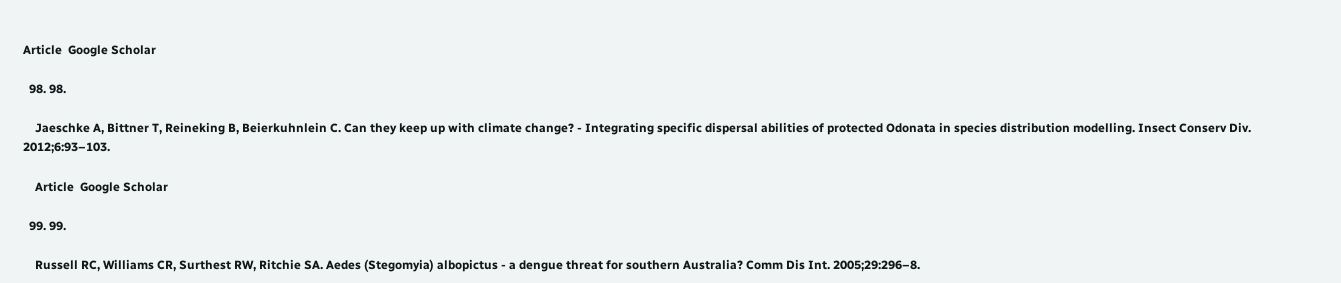Article  Google Scholar

  98. 98.

    Jaeschke A, Bittner T, Reineking B, Beierkuhnlein C. Can they keep up with climate change? - Integrating specific dispersal abilities of protected Odonata in species distribution modelling. Insect Conserv Div. 2012;6:93–103.

    Article  Google Scholar

  99. 99.

    Russell RC, Williams CR, Surthest RW, Ritchie SA. Aedes (Stegomyia) albopictus - a dengue threat for southern Australia? Comm Dis Int. 2005;29:296–8.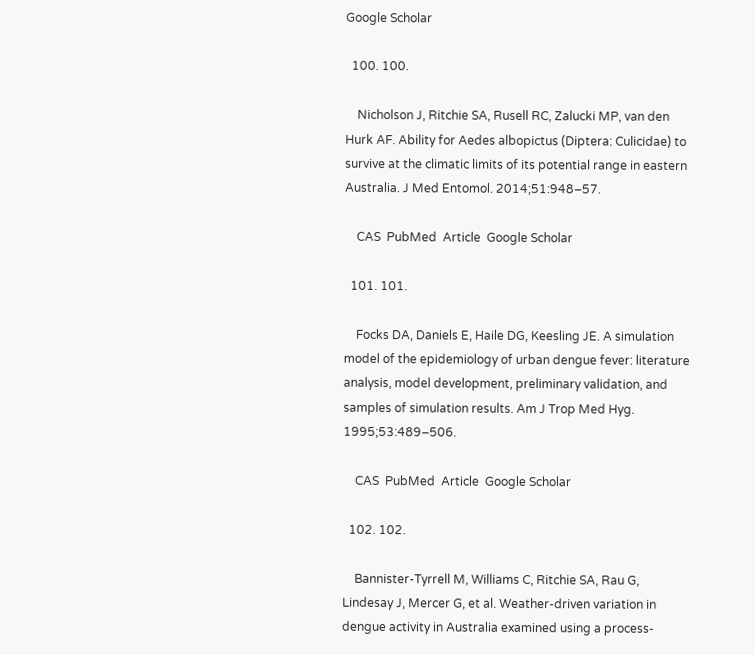Google Scholar

  100. 100.

    Nicholson J, Ritchie SA, Rusell RC, Zalucki MP, van den Hurk AF. Ability for Aedes albopictus (Diptera: Culicidae) to survive at the climatic limits of its potential range in eastern Australia. J Med Entomol. 2014;51:948–57.

    CAS  PubMed  Article  Google Scholar

  101. 101.

    Focks DA, Daniels E, Haile DG, Keesling JE. A simulation model of the epidemiology of urban dengue fever: literature analysis, model development, preliminary validation, and samples of simulation results. Am J Trop Med Hyg. 1995;53:489–506.

    CAS  PubMed  Article  Google Scholar

  102. 102.

    Bannister-Tyrrell M, Williams C, Ritchie SA, Rau G, Lindesay J, Mercer G, et al. Weather-driven variation in dengue activity in Australia examined using a process-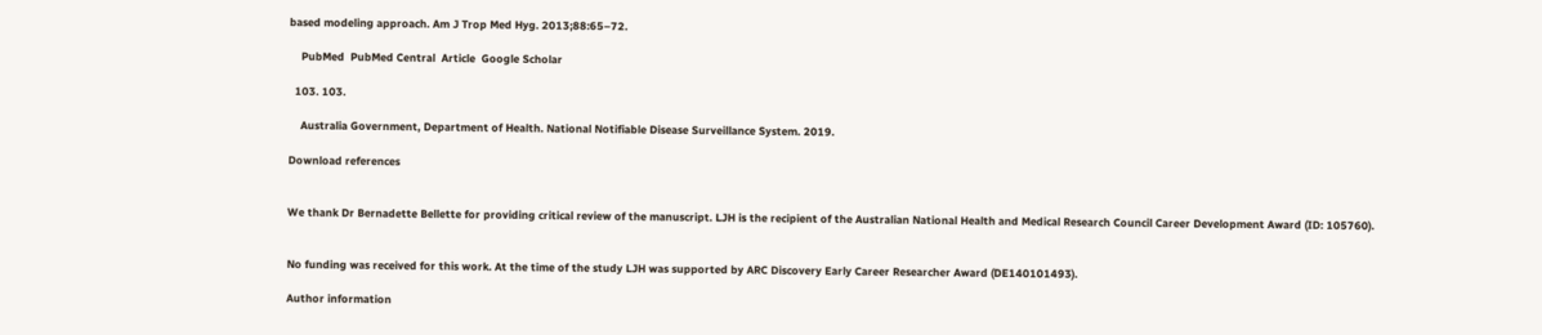based modeling approach. Am J Trop Med Hyg. 2013;88:65–72.

    PubMed  PubMed Central  Article  Google Scholar

  103. 103.

    Australia Government, Department of Health. National Notifiable Disease Surveillance System. 2019.

Download references


We thank Dr Bernadette Bellette for providing critical review of the manuscript. LJH is the recipient of the Australian National Health and Medical Research Council Career Development Award (ID: 105760).


No funding was received for this work. At the time of the study LJH was supported by ARC Discovery Early Career Researcher Award (DE140101493).

Author information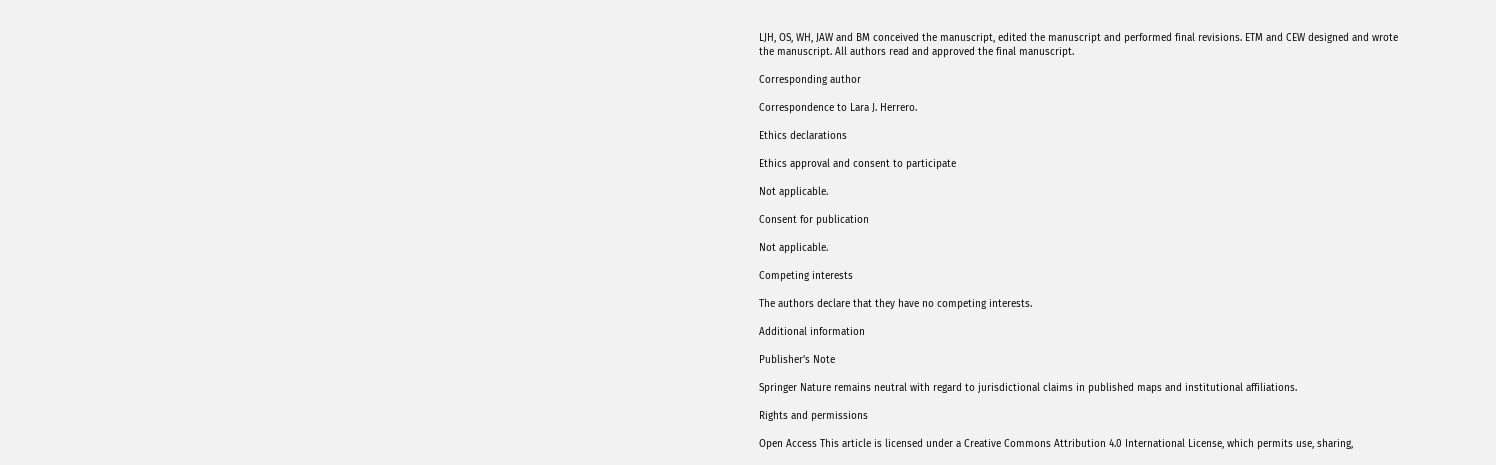LJH, OS, WH, JAW and BM conceived the manuscript, edited the manuscript and performed final revisions. ETM and CEW designed and wrote the manuscript. All authors read and approved the final manuscript.

Corresponding author

Correspondence to Lara J. Herrero.

Ethics declarations

Ethics approval and consent to participate

Not applicable.

Consent for publication

Not applicable.

Competing interests

The authors declare that they have no competing interests.

Additional information

Publisher's Note

Springer Nature remains neutral with regard to jurisdictional claims in published maps and institutional affiliations.

Rights and permissions

Open Access This article is licensed under a Creative Commons Attribution 4.0 International License, which permits use, sharing,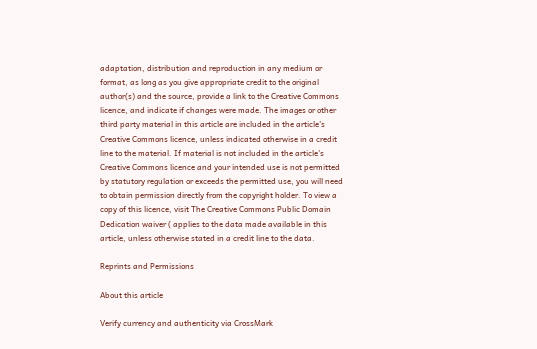adaptation, distribution and reproduction in any medium or format, as long as you give appropriate credit to the original author(s) and the source, provide a link to the Creative Commons licence, and indicate if changes were made. The images or other third party material in this article are included in the article's Creative Commons licence, unless indicated otherwise in a credit line to the material. If material is not included in the article's Creative Commons licence and your intended use is not permitted by statutory regulation or exceeds the permitted use, you will need to obtain permission directly from the copyright holder. To view a copy of this licence, visit The Creative Commons Public Domain Dedication waiver ( applies to the data made available in this article, unless otherwise stated in a credit line to the data.

Reprints and Permissions

About this article

Verify currency and authenticity via CrossMark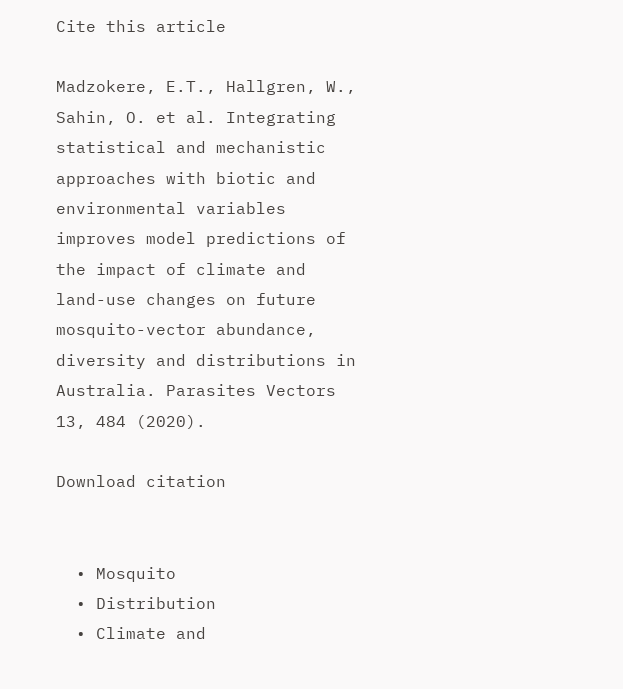Cite this article

Madzokere, E.T., Hallgren, W., Sahin, O. et al. Integrating statistical and mechanistic approaches with biotic and environmental variables improves model predictions of the impact of climate and land-use changes on future mosquito-vector abundance, diversity and distributions in Australia. Parasites Vectors 13, 484 (2020).

Download citation


  • Mosquito
  • Distribution
  • Climate and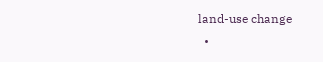land-use change
  •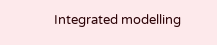Integrated modelling